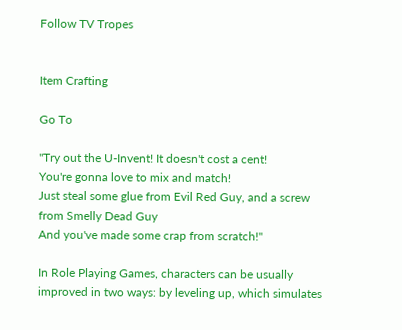Follow TV Tropes


Item Crafting

Go To

"Try out the U-Invent! It doesn't cost a cent!
You're gonna love to mix and match!
Just steal some glue from Evil Red Guy, and a screw from Smelly Dead Guy
And you've made some crap from scratch!"

In Role Playing Games, characters can be usually improved in two ways: by leveling up, which simulates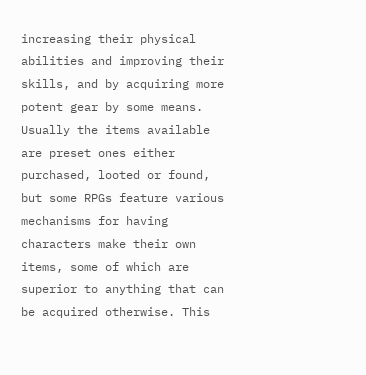increasing their physical abilities and improving their skills, and by acquiring more potent gear by some means. Usually the items available are preset ones either purchased, looted or found, but some RPGs feature various mechanisms for having characters make their own items, some of which are superior to anything that can be acquired otherwise. This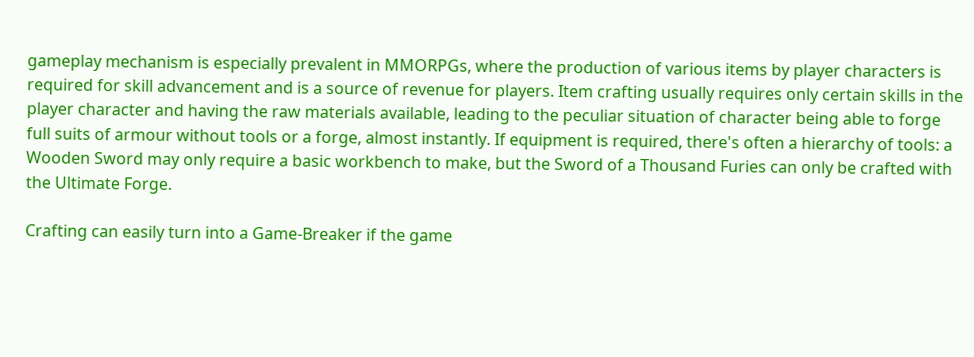gameplay mechanism is especially prevalent in MMORPGs, where the production of various items by player characters is required for skill advancement and is a source of revenue for players. Item crafting usually requires only certain skills in the player character and having the raw materials available, leading to the peculiar situation of character being able to forge full suits of armour without tools or a forge, almost instantly. If equipment is required, there's often a hierarchy of tools: a Wooden Sword may only require a basic workbench to make, but the Sword of a Thousand Furies can only be crafted with the Ultimate Forge.

Crafting can easily turn into a Game-Breaker if the game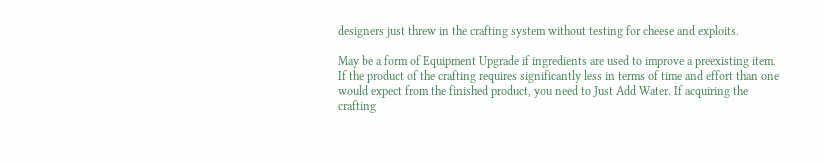designers just threw in the crafting system without testing for cheese and exploits.

May be a form of Equipment Upgrade if ingredients are used to improve a preexisting item. If the product of the crafting requires significantly less in terms of time and effort than one would expect from the finished product, you need to Just Add Water. If acquiring the crafting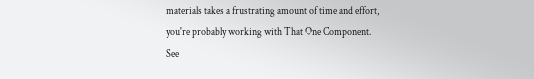materials takes a frustrating amount of time and effort, you're probably working with That One Component. See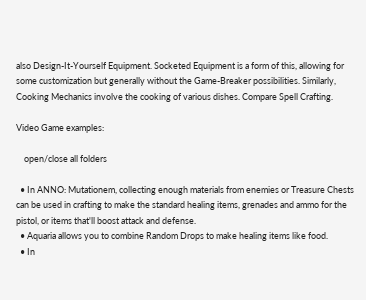also Design-It-Yourself Equipment. Socketed Equipment is a form of this, allowing for some customization but generally without the Game-Breaker possibilities. Similarly, Cooking Mechanics involve the cooking of various dishes. Compare Spell Crafting.

Video Game examples:

    open/close all folders

  • In ANNO: Mutationem, collecting enough materials from enemies or Treasure Chests can be used in crafting to make the standard healing items, grenades and ammo for the pistol, or items that'll boost attack and defense.
  • Aquaria allows you to combine Random Drops to make healing items like food.
  • In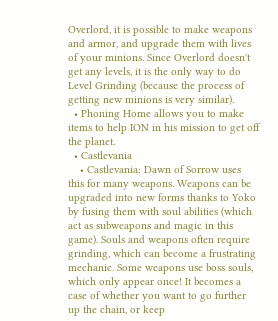Overlord, it is possible to make weapons and armor, and upgrade them with lives of your minions. Since Overlord doesn't get any levels, it is the only way to do Level Grinding (because the process of getting new minions is very similar).
  • Phoning Home allows you to make items to help ION in his mission to get off the planet.
  • Castlevania
    • Castlevania: Dawn of Sorrow uses this for many weapons. Weapons can be upgraded into new forms thanks to Yoko by fusing them with soul abilities (which act as subweapons and magic in this game). Souls and weapons often require grinding, which can become a frustrating mechanic. Some weapons use boss souls, which only appear once! It becomes a case of whether you want to go further up the chain, or keep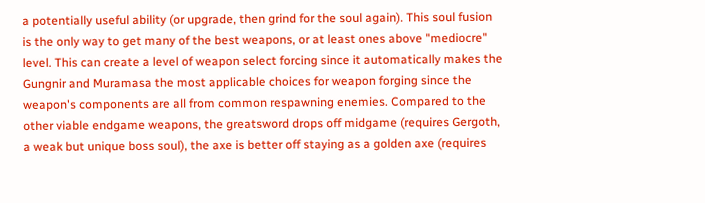a potentially useful ability (or upgrade, then grind for the soul again). This soul fusion is the only way to get many of the best weapons, or at least ones above "mediocre" level. This can create a level of weapon select forcing since it automatically makes the Gungnir and Muramasa the most applicable choices for weapon forging since the weapon's components are all from common respawning enemies. Compared to the other viable endgame weapons, the greatsword drops off midgame (requires Gergoth, a weak but unique boss soul), the axe is better off staying as a golden axe (requires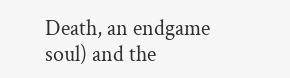Death, an endgame soul) and the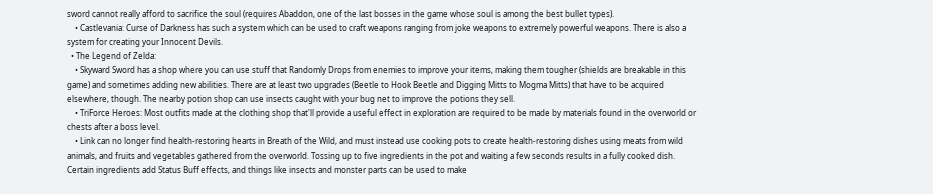sword cannot really afford to sacrifice the soul (requires Abaddon, one of the last bosses in the game whose soul is among the best bullet types).
    • Castlevania: Curse of Darkness has such a system which can be used to craft weapons ranging from joke weapons to extremely powerful weapons. There is also a system for creating your Innocent Devils.
  • The Legend of Zelda:
    • Skyward Sword has a shop where you can use stuff that Randomly Drops from enemies to improve your items, making them tougher (shields are breakable in this game) and sometimes adding new abilities. There are at least two upgrades (Beetle to Hook Beetle and Digging Mitts to Mogma Mitts) that have to be acquired elsewhere, though. The nearby potion shop can use insects caught with your bug net to improve the potions they sell.
    • TriForce Heroes: Most outfits made at the clothing shop that'll provide a useful effect in exploration are required to be made by materials found in the overworld or chests after a boss level.
    • Link can no longer find health-restoring hearts in Breath of the Wild, and must instead use cooking pots to create health-restoring dishes using meats from wild animals, and fruits and vegetables gathered from the overworld. Tossing up to five ingredients in the pot and waiting a few seconds results in a fully cooked dish. Certain ingredients add Status Buff effects, and things like insects and monster parts can be used to make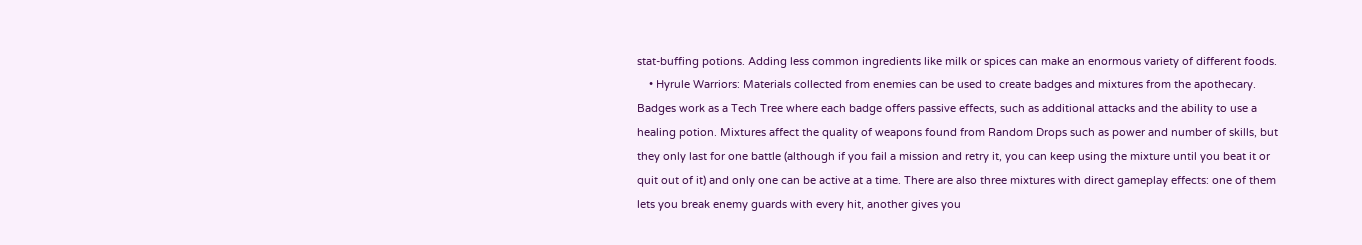stat-buffing potions. Adding less common ingredients like milk or spices can make an enormous variety of different foods.
    • Hyrule Warriors: Materials collected from enemies can be used to create badges and mixtures from the apothecary. Badges work as a Tech Tree where each badge offers passive effects, such as additional attacks and the ability to use a healing potion. Mixtures affect the quality of weapons found from Random Drops such as power and number of skills, but they only last for one battle (although if you fail a mission and retry it, you can keep using the mixture until you beat it or quit out of it) and only one can be active at a time. There are also three mixtures with direct gameplay effects: one of them lets you break enemy guards with every hit, another gives you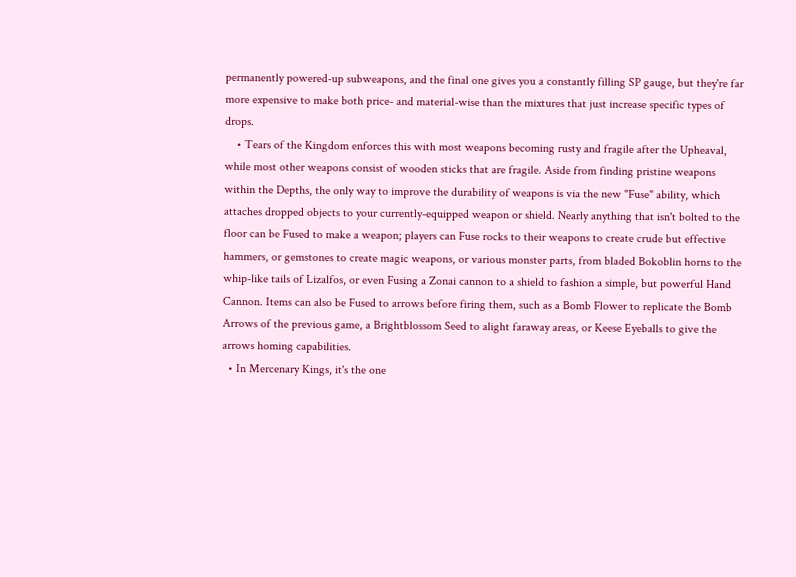permanently powered-up subweapons, and the final one gives you a constantly filling SP gauge, but they're far more expensive to make both price- and material-wise than the mixtures that just increase specific types of drops.
    • Tears of the Kingdom enforces this with most weapons becoming rusty and fragile after the Upheaval, while most other weapons consist of wooden sticks that are fragile. Aside from finding pristine weapons within the Depths, the only way to improve the durability of weapons is via the new "Fuse" ability, which attaches dropped objects to your currently-equipped weapon or shield. Nearly anything that isn't bolted to the floor can be Fused to make a weapon; players can Fuse rocks to their weapons to create crude but effective hammers, or gemstones to create magic weapons, or various monster parts, from bladed Bokoblin horns to the whip-like tails of Lizalfos, or even Fusing a Zonai cannon to a shield to fashion a simple, but powerful Hand Cannon. Items can also be Fused to arrows before firing them, such as a Bomb Flower to replicate the Bomb Arrows of the previous game, a Brightblossom Seed to alight faraway areas, or Keese Eyeballs to give the arrows homing capabilities.
  • In Mercenary Kings, it's the one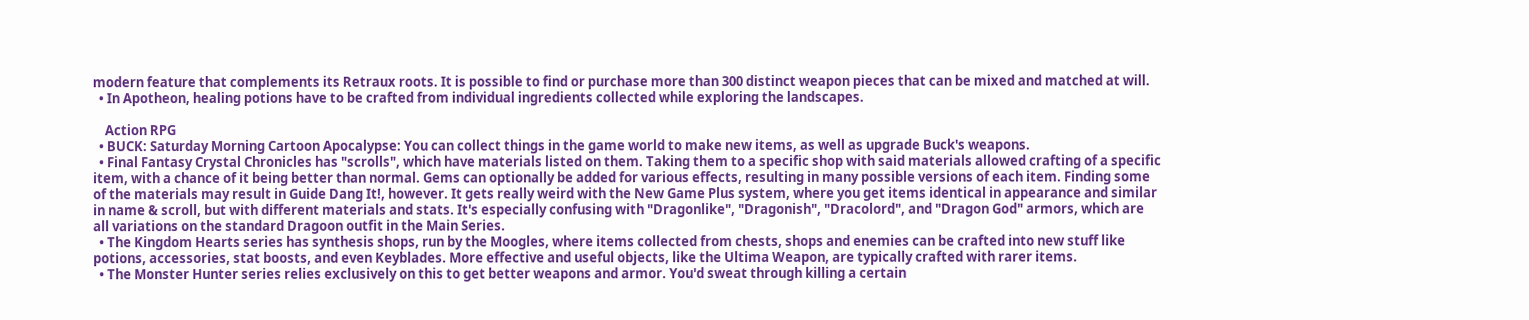modern feature that complements its Retraux roots. It is possible to find or purchase more than 300 distinct weapon pieces that can be mixed and matched at will.
  • In Apotheon, healing potions have to be crafted from individual ingredients collected while exploring the landscapes.

    Action RPG
  • BUCK: Saturday Morning Cartoon Apocalypse: You can collect things in the game world to make new items, as well as upgrade Buck's weapons.
  • Final Fantasy Crystal Chronicles has "scrolls", which have materials listed on them. Taking them to a specific shop with said materials allowed crafting of a specific item, with a chance of it being better than normal. Gems can optionally be added for various effects, resulting in many possible versions of each item. Finding some of the materials may result in Guide Dang It!, however. It gets really weird with the New Game Plus system, where you get items identical in appearance and similar in name & scroll, but with different materials and stats. It's especially confusing with "Dragonlike", "Dragonish", "Dracolord", and "Dragon God" armors, which are all variations on the standard Dragoon outfit in the Main Series.
  • The Kingdom Hearts series has synthesis shops, run by the Moogles, where items collected from chests, shops and enemies can be crafted into new stuff like potions, accessories, stat boosts, and even Keyblades. More effective and useful objects, like the Ultima Weapon, are typically crafted with rarer items.
  • The Monster Hunter series relies exclusively on this to get better weapons and armor. You'd sweat through killing a certain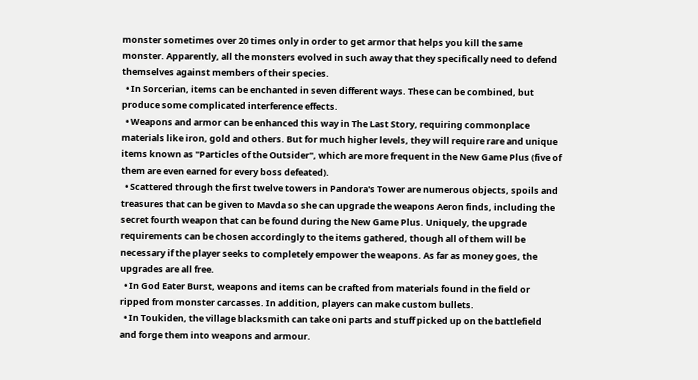monster sometimes over 20 times only in order to get armor that helps you kill the same monster. Apparently, all the monsters evolved in such away that they specifically need to defend themselves against members of their species.
  • In Sorcerian, items can be enchanted in seven different ways. These can be combined, but produce some complicated interference effects.
  • Weapons and armor can be enhanced this way in The Last Story, requiring commonplace materials like iron, gold and others. But for much higher levels, they will require rare and unique items known as "Particles of the Outsider", which are more frequent in the New Game Plus (five of them are even earned for every boss defeated).
  • Scattered through the first twelve towers in Pandora's Tower are numerous objects, spoils and treasures that can be given to Mavda so she can upgrade the weapons Aeron finds, including the secret fourth weapon that can be found during the New Game Plus. Uniquely, the upgrade requirements can be chosen accordingly to the items gathered, though all of them will be necessary if the player seeks to completely empower the weapons. As far as money goes, the upgrades are all free.
  • In God Eater Burst, weapons and items can be crafted from materials found in the field or ripped from monster carcasses. In addition, players can make custom bullets.
  • In Toukiden, the village blacksmith can take oni parts and stuff picked up on the battlefield and forge them into weapons and armour.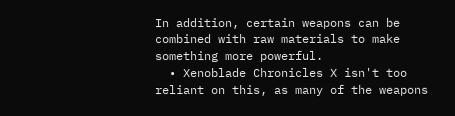In addition, certain weapons can be combined with raw materials to make something more powerful.
  • Xenoblade Chronicles X isn't too reliant on this, as many of the weapons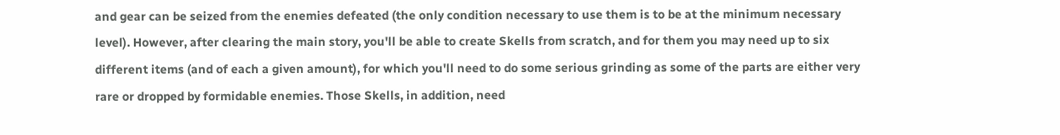and gear can be seized from the enemies defeated (the only condition necessary to use them is to be at the minimum necessary level). However, after clearing the main story, you'll be able to create Skells from scratch, and for them you may need up to six different items (and of each a given amount), for which you'll need to do some serious grinding as some of the parts are either very rare or dropped by formidable enemies. Those Skells, in addition, need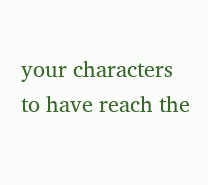your characters to have reach the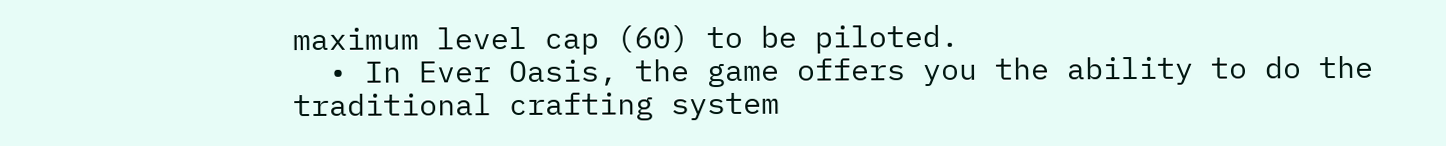maximum level cap (60) to be piloted.
  • In Ever Oasis, the game offers you the ability to do the traditional crafting system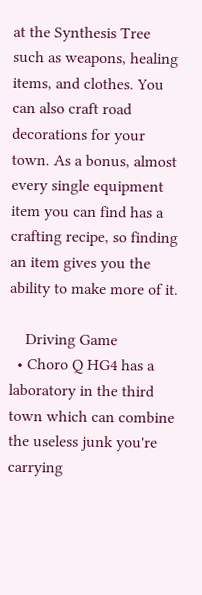at the Synthesis Tree such as weapons, healing items, and clothes. You can also craft road decorations for your town. As a bonus, almost every single equipment item you can find has a crafting recipe, so finding an item gives you the ability to make more of it.

    Driving Game
  • Choro Q HG4 has a laboratory in the third town which can combine the useless junk you're carrying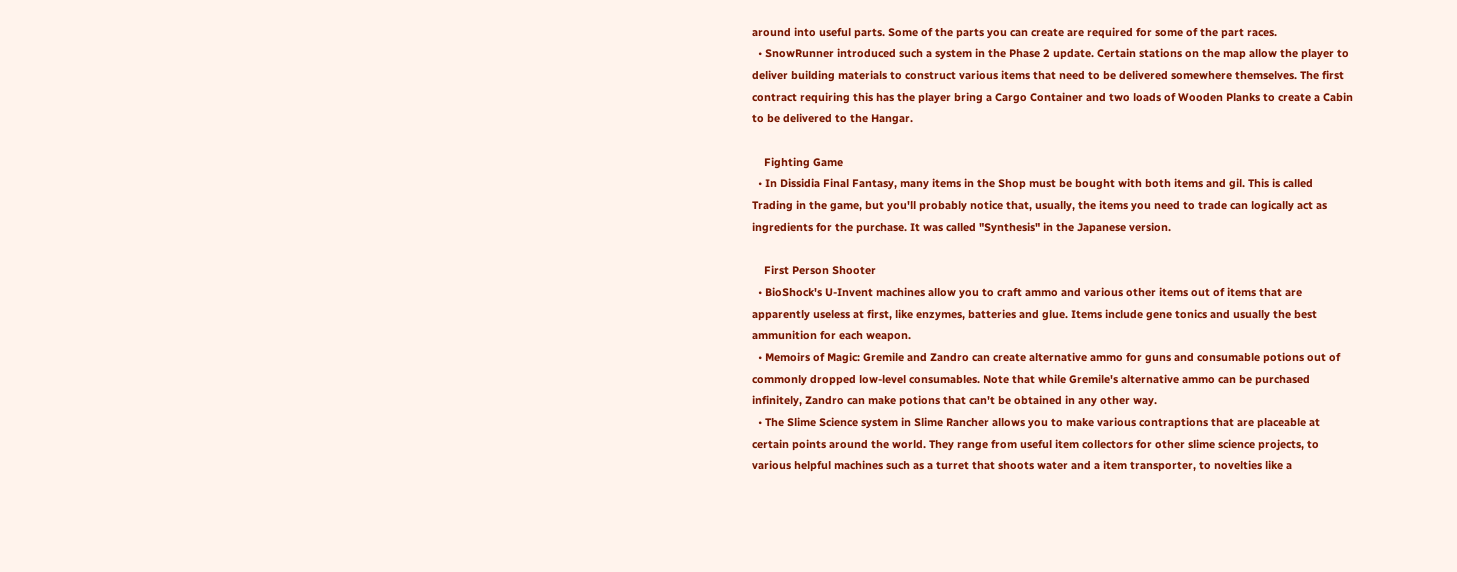around into useful parts. Some of the parts you can create are required for some of the part races.
  • SnowRunner introduced such a system in the Phase 2 update. Certain stations on the map allow the player to deliver building materials to construct various items that need to be delivered somewhere themselves. The first contract requiring this has the player bring a Cargo Container and two loads of Wooden Planks to create a Cabin to be delivered to the Hangar.

    Fighting Game
  • In Dissidia Final Fantasy, many items in the Shop must be bought with both items and gil. This is called Trading in the game, but you'll probably notice that, usually, the items you need to trade can logically act as ingredients for the purchase. It was called "Synthesis" in the Japanese version.

    First Person Shooter
  • BioShock's U-Invent machines allow you to craft ammo and various other items out of items that are apparently useless at first, like enzymes, batteries and glue. Items include gene tonics and usually the best ammunition for each weapon.
  • Memoirs of Magic: Gremile and Zandro can create alternative ammo for guns and consumable potions out of commonly dropped low-level consumables. Note that while Gremile's alternative ammo can be purchased infinitely, Zandro can make potions that can't be obtained in any other way.
  • The Slime Science system in Slime Rancher allows you to make various contraptions that are placeable at certain points around the world. They range from useful item collectors for other slime science projects, to various helpful machines such as a turret that shoots water and a item transporter, to novelties like a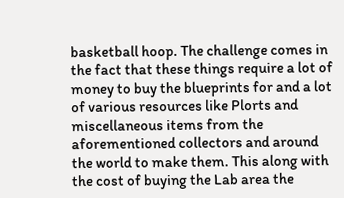basketball hoop. The challenge comes in the fact that these things require a lot of money to buy the blueprints for and a lot of various resources like Plorts and miscellaneous items from the aforementioned collectors and around the world to make them. This along with the cost of buying the Lab area the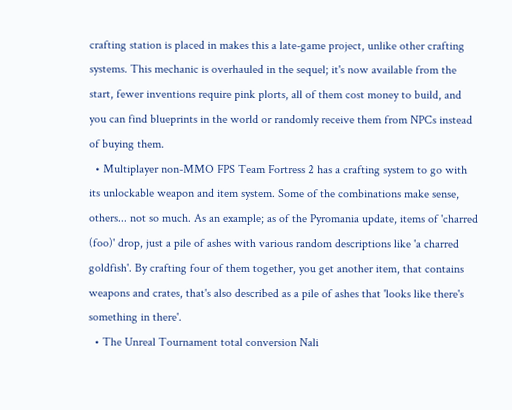crafting station is placed in makes this a late-game project, unlike other crafting systems. This mechanic is overhauled in the sequel; it's now available from the start, fewer inventions require pink plorts, all of them cost money to build, and you can find blueprints in the world or randomly receive them from NPCs instead of buying them.
  • Multiplayer non-MMO FPS Team Fortress 2 has a crafting system to go with its unlockable weapon and item system. Some of the combinations make sense, others... not so much. As an example; as of the Pyromania update, items of 'charred (foo)' drop, just a pile of ashes with various random descriptions like 'a charred goldfish'. By crafting four of them together, you get another item, that contains weapons and crates, that's also described as a pile of ashes that 'looks like there's something in there'.
  • The Unreal Tournament total conversion Nali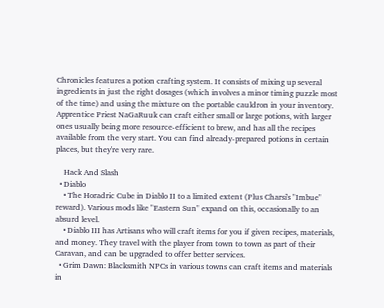Chronicles features a potion crafting system. It consists of mixing up several ingredients in just the right dosages (which involves a minor timing puzzle most of the time) and using the mixture on the portable cauldron in your inventory. Apprentice Priest NaGaRuuk can craft either small or large potions, with larger ones usually being more resource-efficient to brew, and has all the recipes available from the very start. You can find already-prepared potions in certain places, but they're very rare.

    Hack And Slash
  • Diablo
    • The Horadric Cube in Diablo II to a limited extent (Plus Charsi's "Imbue" reward). Various mods like "Eastern Sun" expand on this, occasionally to an absurd level.
    • Diablo III has Artisans who will craft items for you if given recipes, materials, and money. They travel with the player from town to town as part of their Caravan, and can be upgraded to offer better services.
  • Grim Dawn: Blacksmith NPCs in various towns can craft items and materials in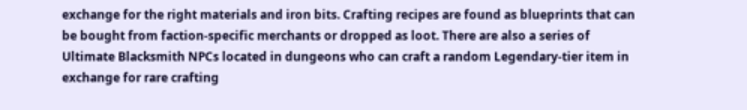exchange for the right materials and iron bits. Crafting recipes are found as blueprints that can be bought from faction-specific merchants or dropped as loot. There are also a series of Ultimate Blacksmith NPCs located in dungeons who can craft a random Legendary-tier item in exchange for rare crafting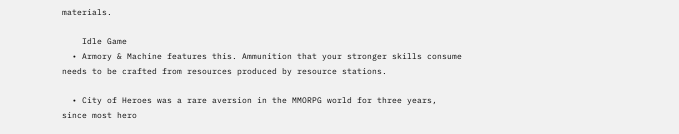materials.

    Idle Game
  • Armory & Machine features this. Ammunition that your stronger skills consume needs to be crafted from resources produced by resource stations.

  • City of Heroes was a rare aversion in the MMORPG world for three years, since most hero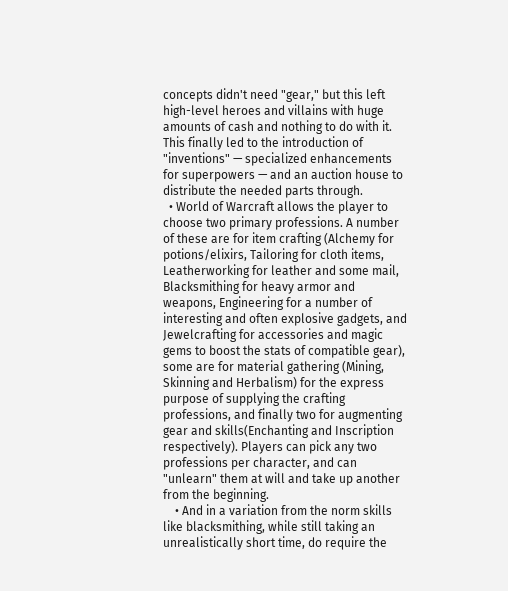concepts didn't need "gear," but this left high-level heroes and villains with huge amounts of cash and nothing to do with it. This finally led to the introduction of "inventions" — specialized enhancements for superpowers — and an auction house to distribute the needed parts through.
  • World of Warcraft allows the player to choose two primary professions. A number of these are for item crafting (Alchemy for potions/elixirs, Tailoring for cloth items, Leatherworking for leather and some mail, Blacksmithing for heavy armor and weapons, Engineering for a number of interesting and often explosive gadgets, and Jewelcrafting for accessories and magic gems to boost the stats of compatible gear), some are for material gathering (Mining, Skinning and Herbalism) for the express purpose of supplying the crafting professions, and finally two for augmenting gear and skills(Enchanting and Inscription respectively). Players can pick any two professions per character, and can "unlearn" them at will and take up another from the beginning.
    • And in a variation from the norm skills like blacksmithing, while still taking an unrealistically short time, do require the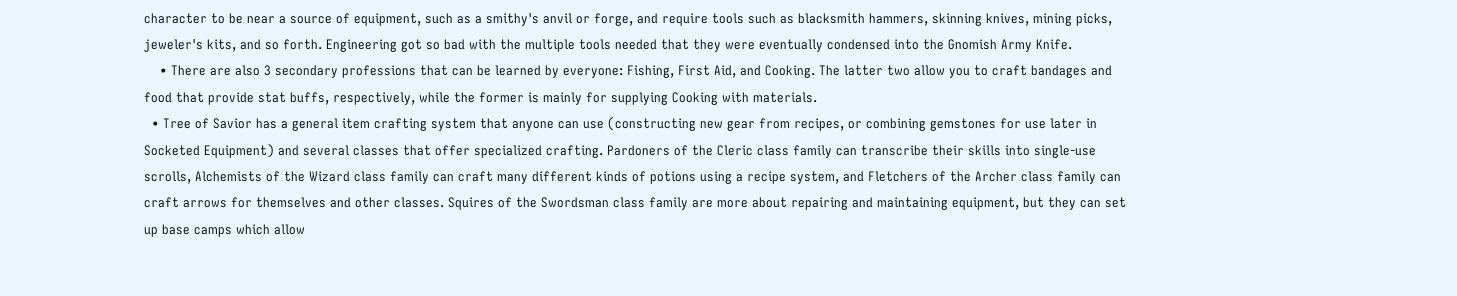character to be near a source of equipment, such as a smithy's anvil or forge, and require tools such as blacksmith hammers, skinning knives, mining picks, jeweler's kits, and so forth. Engineering got so bad with the multiple tools needed that they were eventually condensed into the Gnomish Army Knife.
    • There are also 3 secondary professions that can be learned by everyone: Fishing, First Aid, and Cooking. The latter two allow you to craft bandages and food that provide stat buffs, respectively, while the former is mainly for supplying Cooking with materials.
  • Tree of Savior has a general item crafting system that anyone can use (constructing new gear from recipes, or combining gemstones for use later in Socketed Equipment) and several classes that offer specialized crafting. Pardoners of the Cleric class family can transcribe their skills into single-use scrolls, Alchemists of the Wizard class family can craft many different kinds of potions using a recipe system, and Fletchers of the Archer class family can craft arrows for themselves and other classes. Squires of the Swordsman class family are more about repairing and maintaining equipment, but they can set up base camps which allow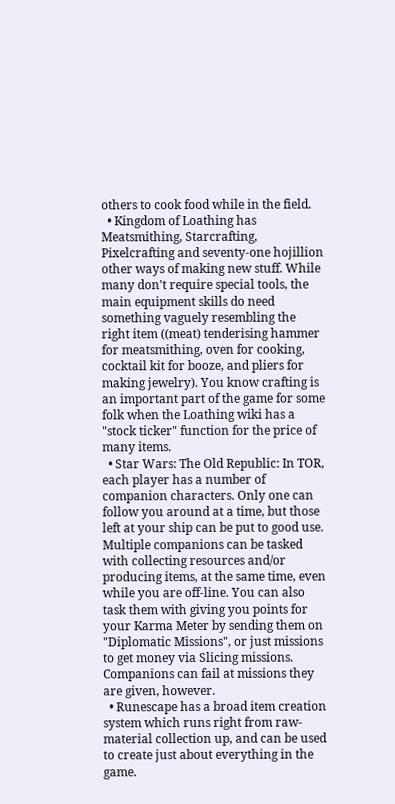others to cook food while in the field.
  • Kingdom of Loathing has Meatsmithing, Starcrafting, Pixelcrafting and seventy-one hojillion other ways of making new stuff. While many don't require special tools, the main equipment skills do need something vaguely resembling the right item ((meat) tenderising hammer for meatsmithing, oven for cooking, cocktail kit for booze, and pliers for making jewelry). You know crafting is an important part of the game for some folk when the Loathing wiki has a "stock ticker" function for the price of many items.
  • Star Wars: The Old Republic: In TOR, each player has a number of companion characters. Only one can follow you around at a time, but those left at your ship can be put to good use. Multiple companions can be tasked with collecting resources and/or producing items, at the same time, even while you are off-line. You can also task them with giving you points for your Karma Meter by sending them on "Diplomatic Missions", or just missions to get money via Slicing missions. Companions can fail at missions they are given, however.
  • Runescape has a broad item creation system which runs right from raw-material collection up, and can be used to create just about everything in the game.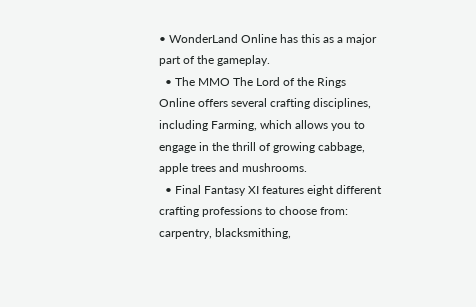• WonderLand Online has this as a major part of the gameplay.
  • The MMO The Lord of the Rings Online offers several crafting disciplines, including Farming, which allows you to engage in the thrill of growing cabbage, apple trees and mushrooms.
  • Final Fantasy XI features eight different crafting professions to choose from: carpentry, blacksmithing,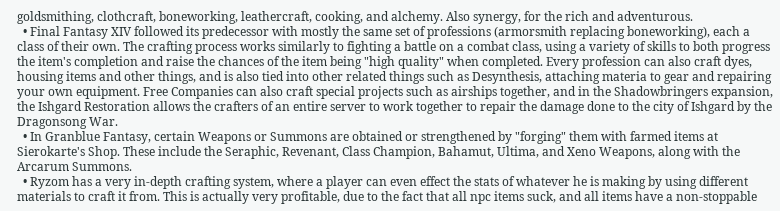goldsmithing, clothcraft, boneworking, leathercraft, cooking, and alchemy. Also synergy, for the rich and adventurous.
  • Final Fantasy XIV followed its predecessor with mostly the same set of professions (armorsmith replacing boneworking), each a class of their own. The crafting process works similarly to fighting a battle on a combat class, using a variety of skills to both progress the item's completion and raise the chances of the item being "high quality" when completed. Every profession can also craft dyes, housing items and other things, and is also tied into other related things such as Desynthesis, attaching materia to gear and repairing your own equipment. Free Companies can also craft special projects such as airships together, and in the Shadowbringers expansion, the Ishgard Restoration allows the crafters of an entire server to work together to repair the damage done to the city of Ishgard by the Dragonsong War.
  • In Granblue Fantasy, certain Weapons or Summons are obtained or strengthened by "forging" them with farmed items at Sierokarte's Shop. These include the Seraphic, Revenant, Class Champion, Bahamut, Ultima, and Xeno Weapons, along with the Arcarum Summons.
  • Ryzom has a very in-depth crafting system, where a player can even effect the stats of whatever he is making by using different materials to craft it from. This is actually very profitable, due to the fact that all npc items suck, and all items have a non-stoppable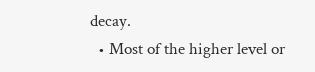decay.
  • Most of the higher level or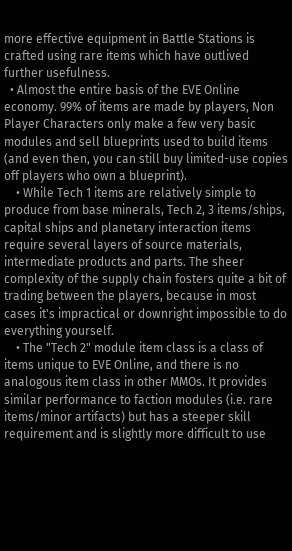more effective equipment in Battle Stations is crafted using rare items which have outlived further usefulness.
  • Almost the entire basis of the EVE Online economy. 99% of items are made by players, Non Player Characters only make a few very basic modules and sell blueprints used to build items (and even then, you can still buy limited-use copies off players who own a blueprint).
    • While Tech 1 items are relatively simple to produce from base minerals, Tech 2, 3 items/ships, capital ships and planetary interaction items require several layers of source materials, intermediate products and parts. The sheer complexity of the supply chain fosters quite a bit of trading between the players, because in most cases it's impractical or downright impossible to do everything yourself.
    • The "Tech 2" module item class is a class of items unique to EVE Online, and there is no analogous item class in other MMOs. It provides similar performance to faction modules (i.e. rare items/minor artifacts) but has a steeper skill requirement and is slightly more difficult to use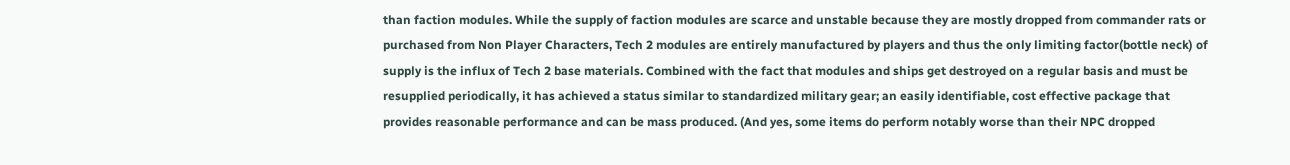than faction modules. While the supply of faction modules are scarce and unstable because they are mostly dropped from commander rats or purchased from Non Player Characters, Tech 2 modules are entirely manufactured by players and thus the only limiting factor(bottle neck) of supply is the influx of Tech 2 base materials. Combined with the fact that modules and ships get destroyed on a regular basis and must be resupplied periodically, it has achieved a status similar to standardized military gear; an easily identifiable, cost effective package that provides reasonable performance and can be mass produced. (And yes, some items do perform notably worse than their NPC dropped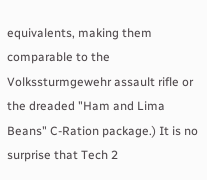equivalents, making them comparable to the Volkssturmgewehr assault rifle or the dreaded "Ham and Lima Beans" C-Ration package.) It is no surprise that Tech 2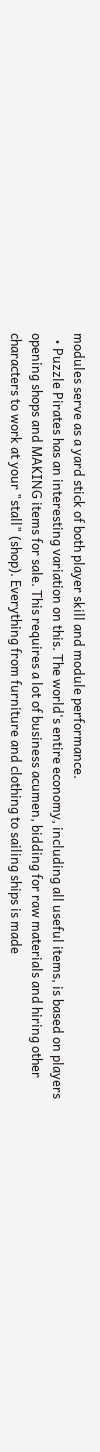modules serve as a yard stick of both player skill and module performance.
  • Puzzle Pirates has an interesting variation on this. The world's entire economy, including all useful items, is based on players opening shops and MAKING items for sale. This requires a lot of business acumen, bidding for raw materials and hiring other characters to work at your "stall" (shop). Everything from furniture and clothing to sailing ships is made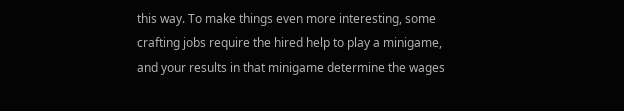this way. To make things even more interesting, some crafting jobs require the hired help to play a minigame, and your results in that minigame determine the wages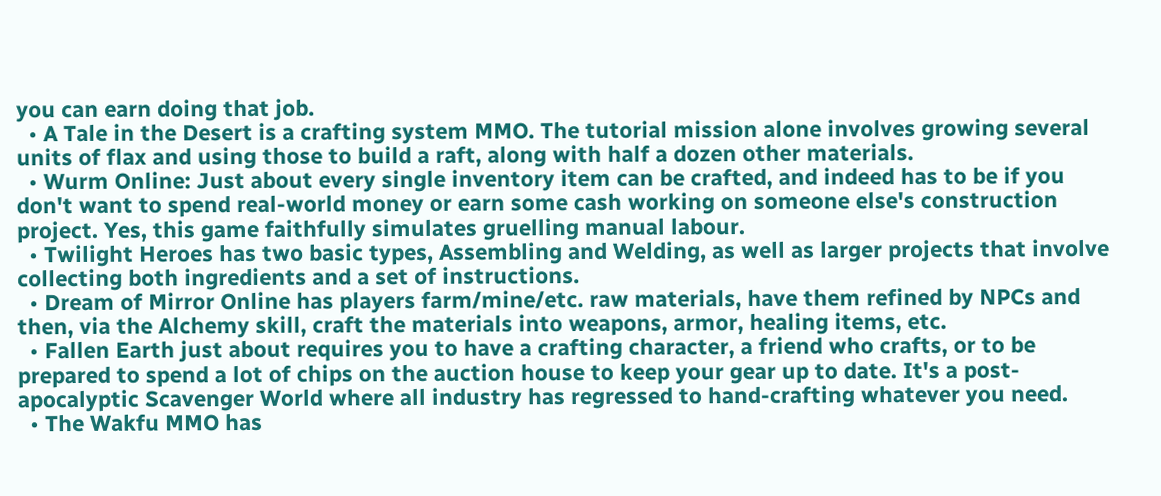you can earn doing that job.
  • A Tale in the Desert is a crafting system MMO. The tutorial mission alone involves growing several units of flax and using those to build a raft, along with half a dozen other materials.
  • Wurm Online: Just about every single inventory item can be crafted, and indeed has to be if you don't want to spend real-world money or earn some cash working on someone else's construction project. Yes, this game faithfully simulates gruelling manual labour.
  • Twilight Heroes has two basic types, Assembling and Welding, as well as larger projects that involve collecting both ingredients and a set of instructions.
  • Dream of Mirror Online has players farm/mine/etc. raw materials, have them refined by NPCs and then, via the Alchemy skill, craft the materials into weapons, armor, healing items, etc.
  • Fallen Earth just about requires you to have a crafting character, a friend who crafts, or to be prepared to spend a lot of chips on the auction house to keep your gear up to date. It's a post-apocalyptic Scavenger World where all industry has regressed to hand-crafting whatever you need.
  • The Wakfu MMO has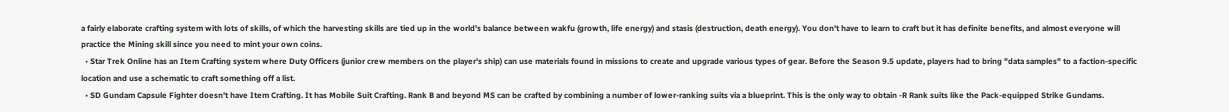a fairly elaborate crafting system with lots of skills, of which the harvesting skills are tied up in the world's balance between wakfu (growth, life energy) and stasis (destruction, death energy). You don't have to learn to craft but it has definite benefits, and almost everyone will practice the Mining skill since you need to mint your own coins.
  • Star Trek Online has an Item Crafting system where Duty Officers (junior crew members on the player's ship) can use materials found in missions to create and upgrade various types of gear. Before the Season 9.5 update, players had to bring "data samples" to a faction-specific location and use a schematic to craft something off a list.
  • SD Gundam Capsule Fighter doesn't have Item Crafting. It has Mobile Suit Crafting. Rank B and beyond MS can be crafted by combining a number of lower-ranking suits via a blueprint. This is the only way to obtain -R Rank suits like the Pack-equipped Strike Gundams.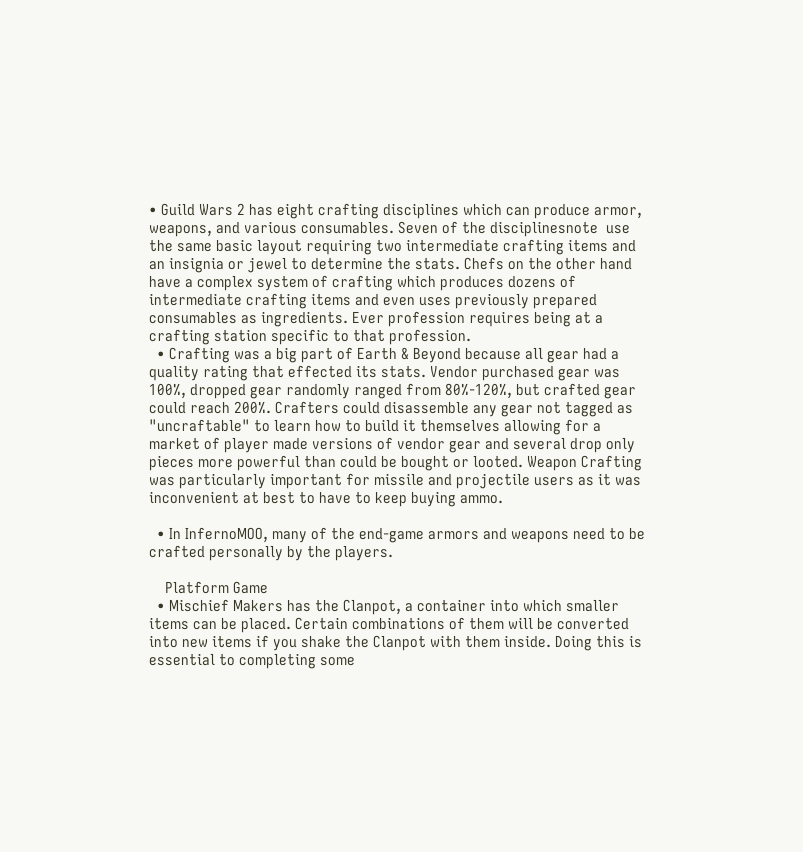• Guild Wars 2 has eight crafting disciplines which can produce armor, weapons, and various consumables. Seven of the disciplinesnote  use the same basic layout requiring two intermediate crafting items and an insignia or jewel to determine the stats. Chefs on the other hand have a complex system of crafting which produces dozens of intermediate crafting items and even uses previously prepared consumables as ingredients. Ever profession requires being at a crafting station specific to that profession.
  • Crafting was a big part of Earth & Beyond because all gear had a quality rating that effected its stats. Vendor purchased gear was 100%, dropped gear randomly ranged from 80%-120%, but crafted gear could reach 200%. Crafters could disassemble any gear not tagged as "uncraftable" to learn how to build it themselves allowing for a market of player made versions of vendor gear and several drop only pieces more powerful than could be bought or looted. Weapon Crafting was particularly important for missile and projectile users as it was inconvenient at best to have to keep buying ammo.

  • In InfernoMOO, many of the end-game armors and weapons need to be crafted personally by the players.

    Platform Game
  • Mischief Makers has the Clanpot, a container into which smaller items can be placed. Certain combinations of them will be converted into new items if you shake the Clanpot with them inside. Doing this is essential to completing some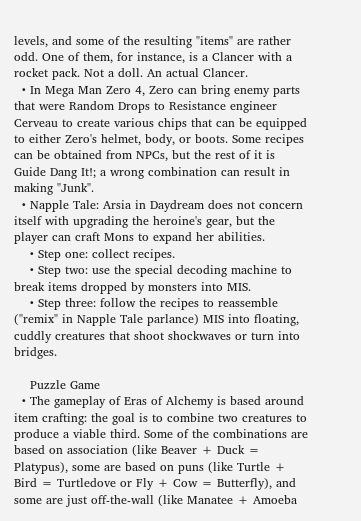levels, and some of the resulting "items" are rather odd. One of them, for instance, is a Clancer with a rocket pack. Not a doll. An actual Clancer.
  • In Mega Man Zero 4, Zero can bring enemy parts that were Random Drops to Resistance engineer Cerveau to create various chips that can be equipped to either Zero's helmet, body, or boots. Some recipes can be obtained from NPCs, but the rest of it is Guide Dang It!; a wrong combination can result in making "Junk".
  • Napple Tale: Arsia in Daydream does not concern itself with upgrading the heroine's gear, but the player can craft Mons to expand her abilities.
    • Step one: collect recipes.
    • Step two: use the special decoding machine to break items dropped by monsters into MIS.
    • Step three: follow the recipes to reassemble ("remix" in Napple Tale parlance) MIS into floating, cuddly creatures that shoot shockwaves or turn into bridges.

    Puzzle Game
  • The gameplay of Eras of Alchemy is based around item crafting: the goal is to combine two creatures to produce a viable third. Some of the combinations are based on association (like Beaver + Duck = Platypus), some are based on puns (like Turtle + Bird = Turtledove or Fly + Cow = Butterfly), and some are just off-the-wall (like Manatee + Amoeba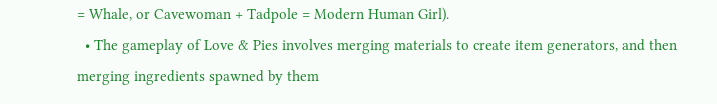= Whale, or Cavewoman + Tadpole = Modern Human Girl).
  • The gameplay of Love & Pies involves merging materials to create item generators, and then merging ingredients spawned by them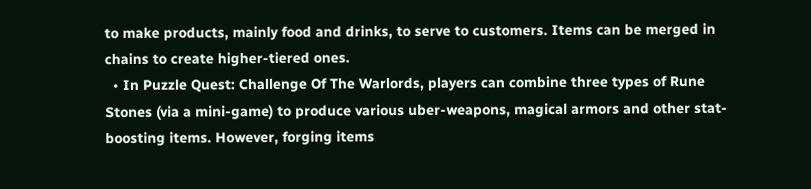to make products, mainly food and drinks, to serve to customers. Items can be merged in chains to create higher-tiered ones.
  • In Puzzle Quest: Challenge Of The Warlords, players can combine three types of Rune Stones (via a mini-game) to produce various uber-weapons, magical armors and other stat-boosting items. However, forging items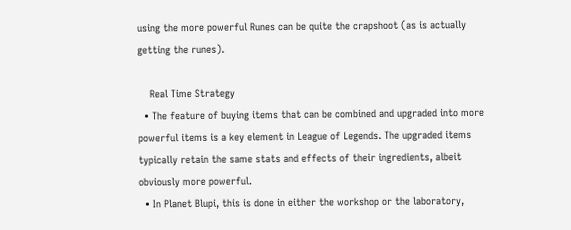using the more powerful Runes can be quite the crapshoot (as is actually getting the runes).

    Real Time Strategy
  • The feature of buying items that can be combined and upgraded into more powerful items is a key element in League of Legends. The upgraded items typically retain the same stats and effects of their ingredients, albeit obviously more powerful.
  • In Planet Blupi, this is done in either the workshop or the laboratory,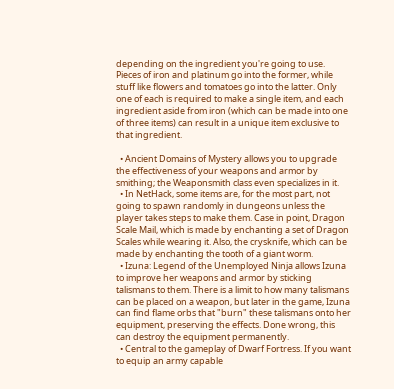depending on the ingredient you're going to use. Pieces of iron and platinum go into the former, while stuff like flowers and tomatoes go into the latter. Only one of each is required to make a single item, and each ingredient aside from iron (which can be made into one of three items) can result in a unique item exclusive to that ingredient.

  • Ancient Domains of Mystery allows you to upgrade the effectiveness of your weapons and armor by smithing; the Weaponsmith class even specializes in it.
  • In NetHack, some items are, for the most part, not going to spawn randomly in dungeons unless the player takes steps to make them. Case in point, Dragon Scale Mail, which is made by enchanting a set of Dragon Scales while wearing it. Also, the crysknife, which can be made by enchanting the tooth of a giant worm.
  • Izuna: Legend of the Unemployed Ninja allows Izuna to improve her weapons and armor by sticking talismans to them. There is a limit to how many talismans can be placed on a weapon, but later in the game, Izuna can find flame orbs that "burn" these talismans onto her equipment, preserving the effects. Done wrong, this can destroy the equipment permanently.
  • Central to the gameplay of Dwarf Fortress. If you want to equip an army capable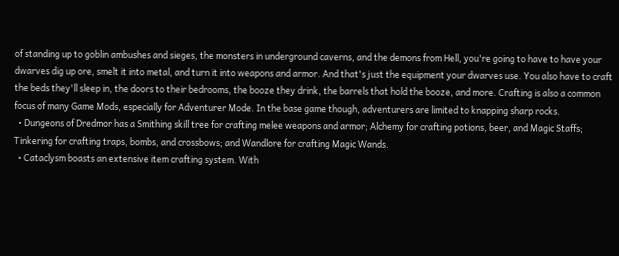of standing up to goblin ambushes and sieges, the monsters in underground caverns, and the demons from Hell, you're going to have to have your dwarves dig up ore, smelt it into metal, and turn it into weapons and armor. And that's just the equipment your dwarves use. You also have to craft the beds they'll sleep in, the doors to their bedrooms, the booze they drink, the barrels that hold the booze, and more. Crafting is also a common focus of many Game Mods, especially for Adventurer Mode. In the base game though, adventurers are limited to knapping sharp rocks.
  • Dungeons of Dredmor has a Smithing skill tree for crafting melee weapons and armor; Alchemy for crafting potions, beer, and Magic Staffs; Tinkering for crafting traps, bombs, and crossbows; and Wandlore for crafting Magic Wands.
  • Cataclysm boasts an extensive item crafting system. With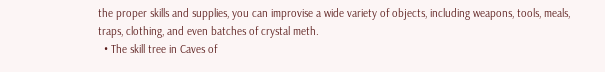the proper skills and supplies, you can improvise a wide variety of objects, including weapons, tools, meals, traps, clothing, and even batches of crystal meth.
  • The skill tree in Caves of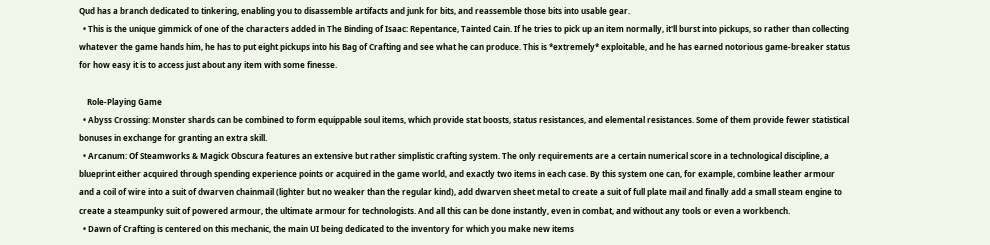Qud has a branch dedicated to tinkering, enabling you to disassemble artifacts and junk for bits, and reassemble those bits into usable gear.
  • This is the unique gimmick of one of the characters added in The Binding of Isaac: Repentance, Tainted Cain. If he tries to pick up an item normally, it'll burst into pickups, so rather than collecting whatever the game hands him, he has to put eight pickups into his Bag of Crafting and see what he can produce. This is *extremely* exploitable, and he has earned notorious game-breaker status for how easy it is to access just about any item with some finesse.

    Role-Playing Game
  • Abyss Crossing: Monster shards can be combined to form equippable soul items, which provide stat boosts, status resistances, and elemental resistances. Some of them provide fewer statistical bonuses in exchange for granting an extra skill.
  • Arcanum: Of Steamworks & Magick Obscura features an extensive but rather simplistic crafting system. The only requirements are a certain numerical score in a technological discipline, a blueprint either acquired through spending experience points or acquired in the game world, and exactly two items in each case. By this system one can, for example, combine leather armour and a coil of wire into a suit of dwarven chainmail (lighter but no weaker than the regular kind), add dwarven sheet metal to create a suit of full plate mail and finally add a small steam engine to create a steampunky suit of powered armour, the ultimate armour for technologists. And all this can be done instantly, even in combat, and without any tools or even a workbench.
  • Dawn of Crafting is centered on this mechanic, the main UI being dedicated to the inventory for which you make new items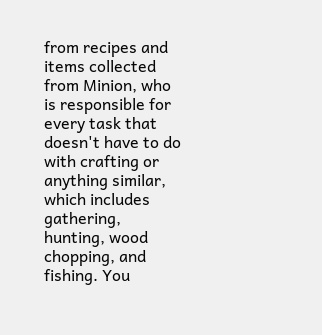from recipes and items collected from Minion, who is responsible for every task that doesn't have to do with crafting or anything similar, which includes gathering, hunting, wood chopping, and fishing. You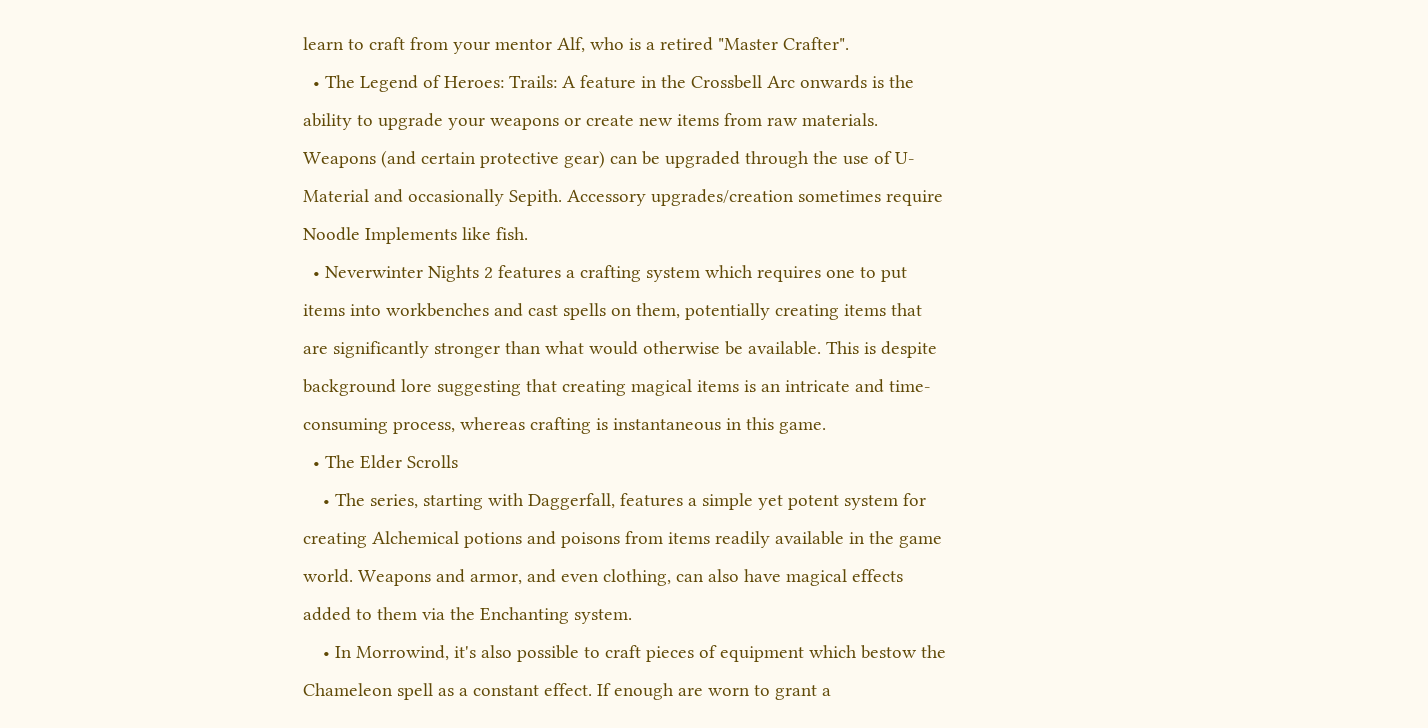learn to craft from your mentor Alf, who is a retired "Master Crafter".
  • The Legend of Heroes: Trails: A feature in the Crossbell Arc onwards is the ability to upgrade your weapons or create new items from raw materials. Weapons (and certain protective gear) can be upgraded through the use of U-Material and occasionally Sepith. Accessory upgrades/creation sometimes require Noodle Implements like fish.
  • Neverwinter Nights 2 features a crafting system which requires one to put items into workbenches and cast spells on them, potentially creating items that are significantly stronger than what would otherwise be available. This is despite background lore suggesting that creating magical items is an intricate and time-consuming process, whereas crafting is instantaneous in this game.
  • The Elder Scrolls
    • The series, starting with Daggerfall, features a simple yet potent system for creating Alchemical potions and poisons from items readily available in the game world. Weapons and armor, and even clothing, can also have magical effects added to them via the Enchanting system.
    • In Morrowind, it's also possible to craft pieces of equipment which bestow the Chameleon spell as a constant effect. If enough are worn to grant a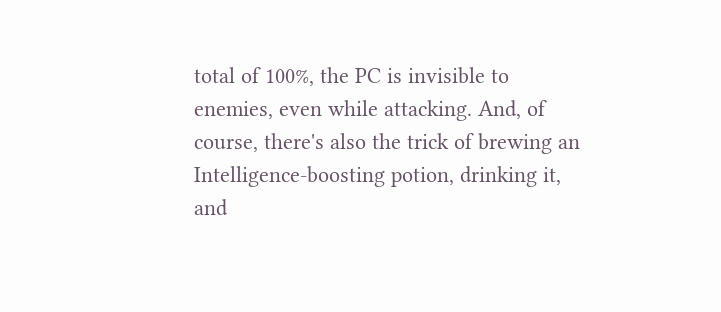total of 100%, the PC is invisible to enemies, even while attacking. And, of course, there's also the trick of brewing an Intelligence-boosting potion, drinking it, and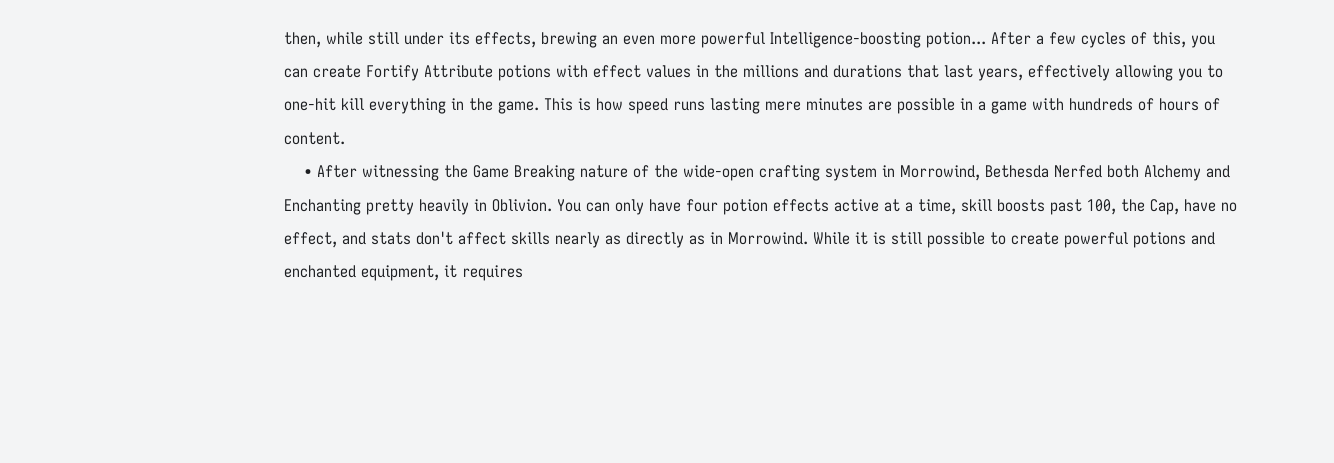then, while still under its effects, brewing an even more powerful Intelligence-boosting potion... After a few cycles of this, you can create Fortify Attribute potions with effect values in the millions and durations that last years, effectively allowing you to one-hit kill everything in the game. This is how speed runs lasting mere minutes are possible in a game with hundreds of hours of content.
    • After witnessing the Game Breaking nature of the wide-open crafting system in Morrowind, Bethesda Nerfed both Alchemy and Enchanting pretty heavily in Oblivion. You can only have four potion effects active at a time, skill boosts past 100, the Cap, have no effect, and stats don't affect skills nearly as directly as in Morrowind. While it is still possible to create powerful potions and enchanted equipment, it requires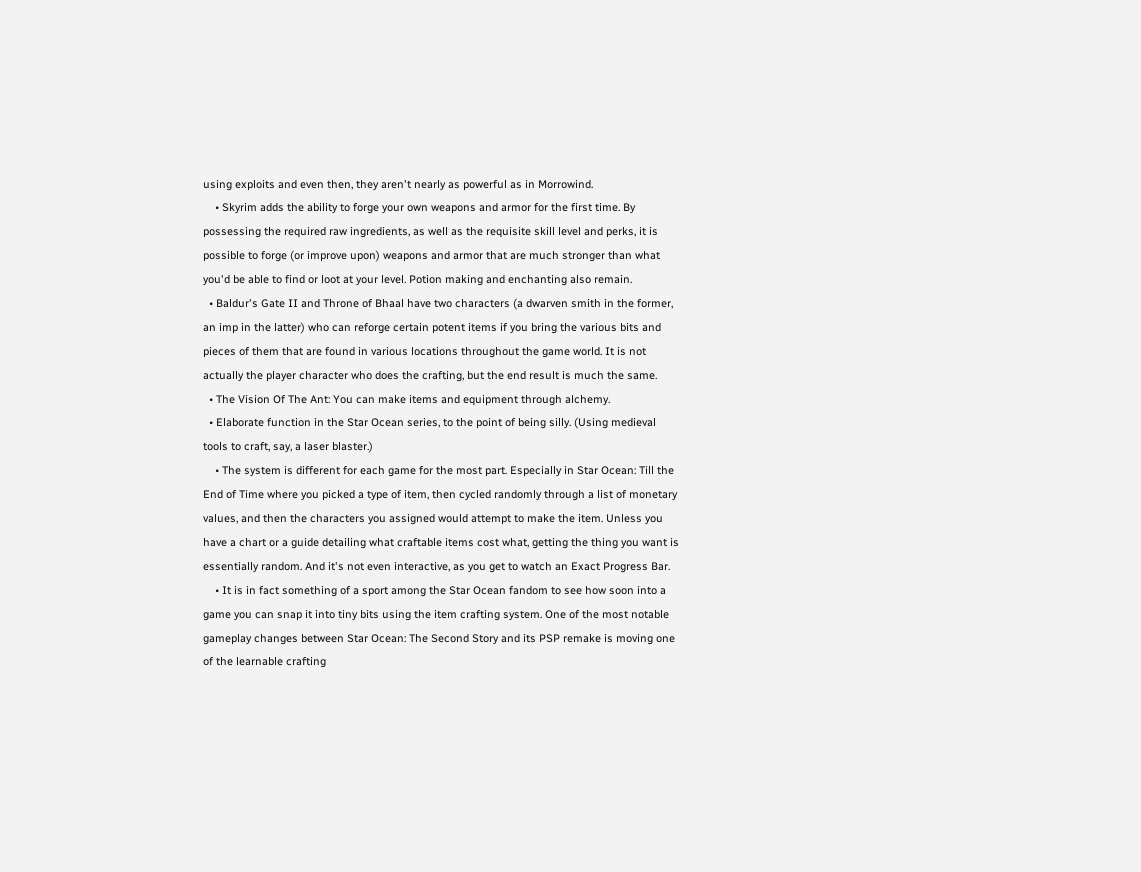using exploits and even then, they aren't nearly as powerful as in Morrowind.
    • Skyrim adds the ability to forge your own weapons and armor for the first time. By possessing the required raw ingredients, as well as the requisite skill level and perks, it is possible to forge (or improve upon) weapons and armor that are much stronger than what you'd be able to find or loot at your level. Potion making and enchanting also remain.
  • Baldur's Gate II and Throne of Bhaal have two characters (a dwarven smith in the former, an imp in the latter) who can reforge certain potent items if you bring the various bits and pieces of them that are found in various locations throughout the game world. It is not actually the player character who does the crafting, but the end result is much the same.
  • The Vision Of The Ant: You can make items and equipment through alchemy.
  • Elaborate function in the Star Ocean series, to the point of being silly. (Using medieval tools to craft, say, a laser blaster.)
    • The system is different for each game for the most part. Especially in Star Ocean: Till the End of Time where you picked a type of item, then cycled randomly through a list of monetary values, and then the characters you assigned would attempt to make the item. Unless you have a chart or a guide detailing what craftable items cost what, getting the thing you want is essentially random. And it's not even interactive, as you get to watch an Exact Progress Bar.
    • It is in fact something of a sport among the Star Ocean fandom to see how soon into a game you can snap it into tiny bits using the item crafting system. One of the most notable gameplay changes between Star Ocean: The Second Story and its PSP remake is moving one of the learnable crafting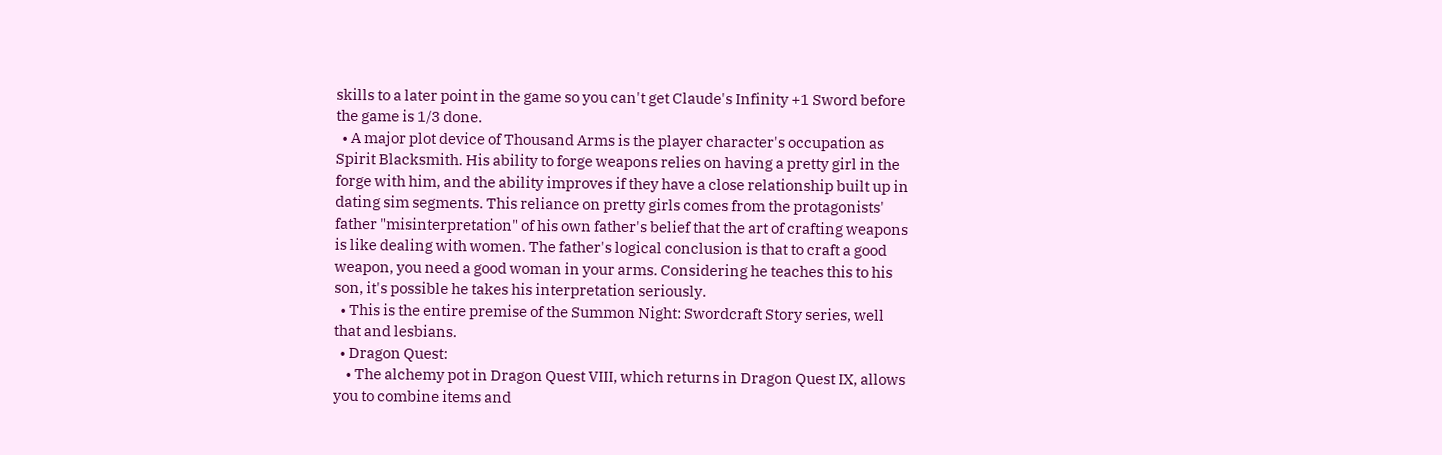skills to a later point in the game so you can't get Claude's Infinity +1 Sword before the game is 1/3 done.
  • A major plot device of Thousand Arms is the player character's occupation as Spirit Blacksmith. His ability to forge weapons relies on having a pretty girl in the forge with him, and the ability improves if they have a close relationship built up in dating sim segments. This reliance on pretty girls comes from the protagonists' father "misinterpretation" of his own father's belief that the art of crafting weapons is like dealing with women. The father's logical conclusion is that to craft a good weapon, you need a good woman in your arms. Considering he teaches this to his son, it's possible he takes his interpretation seriously.
  • This is the entire premise of the Summon Night: Swordcraft Story series, well that and lesbians.
  • Dragon Quest:
    • The alchemy pot in Dragon Quest VIII, which returns in Dragon Quest IX, allows you to combine items and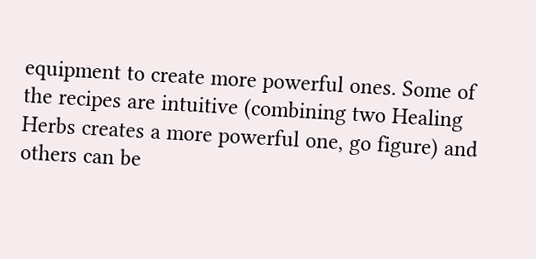equipment to create more powerful ones. Some of the recipes are intuitive (combining two Healing Herbs creates a more powerful one, go figure) and others can be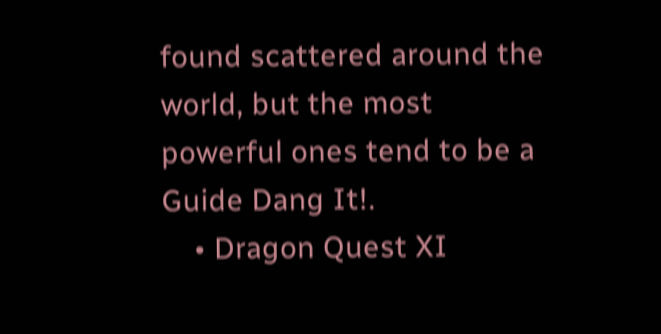found scattered around the world, but the most powerful ones tend to be a Guide Dang It!.
    • Dragon Quest XI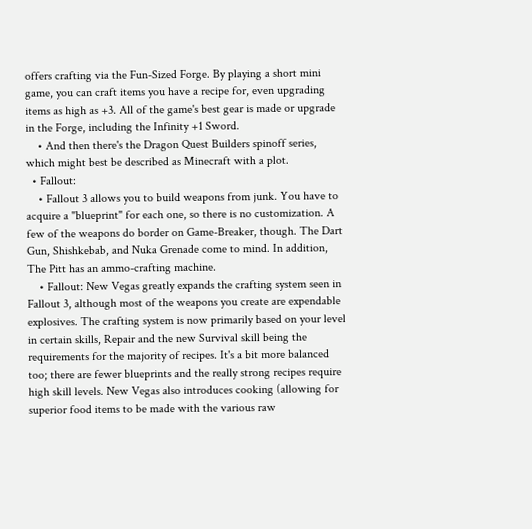offers crafting via the Fun-Sized Forge. By playing a short mini game, you can craft items you have a recipe for, even upgrading items as high as +3. All of the game's best gear is made or upgrade in the Forge, including the Infinity +1 Sword.
    • And then there's the Dragon Quest Builders spinoff series, which might best be described as Minecraft with a plot.
  • Fallout:
    • Fallout 3 allows you to build weapons from junk. You have to acquire a "blueprint" for each one, so there is no customization. A few of the weapons do border on Game-Breaker, though. The Dart Gun, Shishkebab, and Nuka Grenade come to mind. In addition, The Pitt has an ammo-crafting machine.
    • Fallout: New Vegas greatly expands the crafting system seen in Fallout 3, although most of the weapons you create are expendable explosives. The crafting system is now primarily based on your level in certain skills, Repair and the new Survival skill being the requirements for the majority of recipes. It's a bit more balanced too; there are fewer blueprints and the really strong recipes require high skill levels. New Vegas also introduces cooking (allowing for superior food items to be made with the various raw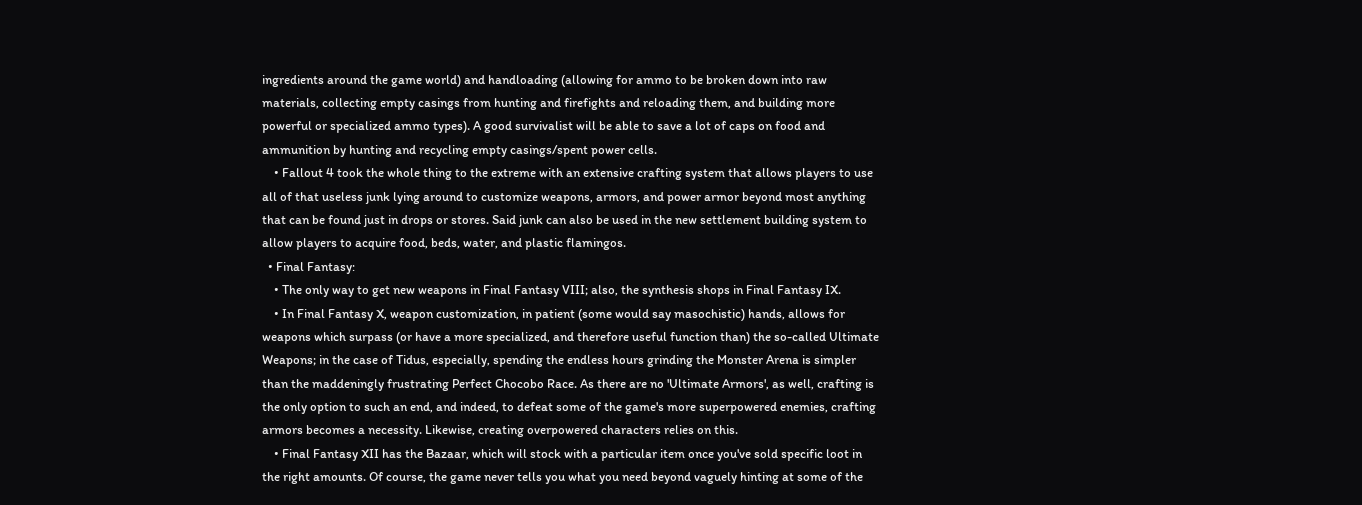ingredients around the game world) and handloading (allowing for ammo to be broken down into raw materials, collecting empty casings from hunting and firefights and reloading them, and building more powerful or specialized ammo types). A good survivalist will be able to save a lot of caps on food and ammunition by hunting and recycling empty casings/spent power cells.
    • Fallout 4 took the whole thing to the extreme with an extensive crafting system that allows players to use all of that useless junk lying around to customize weapons, armors, and power armor beyond most anything that can be found just in drops or stores. Said junk can also be used in the new settlement building system to allow players to acquire food, beds, water, and plastic flamingos.
  • Final Fantasy:
    • The only way to get new weapons in Final Fantasy VIII; also, the synthesis shops in Final Fantasy IX.
    • In Final Fantasy X, weapon customization, in patient (some would say masochistic) hands, allows for weapons which surpass (or have a more specialized, and therefore useful function than) the so-called Ultimate Weapons; in the case of Tidus, especially, spending the endless hours grinding the Monster Arena is simpler than the maddeningly frustrating Perfect Chocobo Race. As there are no 'Ultimate Armors', as well, crafting is the only option to such an end, and indeed, to defeat some of the game's more superpowered enemies, crafting armors becomes a necessity. Likewise, creating overpowered characters relies on this.
    • Final Fantasy XII has the Bazaar, which will stock with a particular item once you've sold specific loot in the right amounts. Of course, the game never tells you what you need beyond vaguely hinting at some of the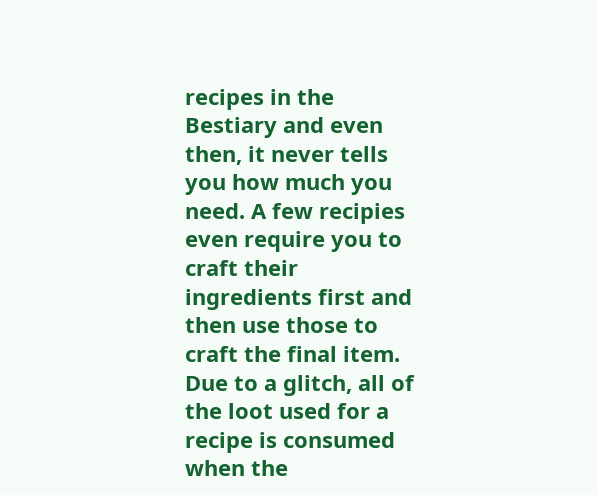recipes in the Bestiary and even then, it never tells you how much you need. A few recipies even require you to craft their ingredients first and then use those to craft the final item. Due to a glitch, all of the loot used for a recipe is consumed when the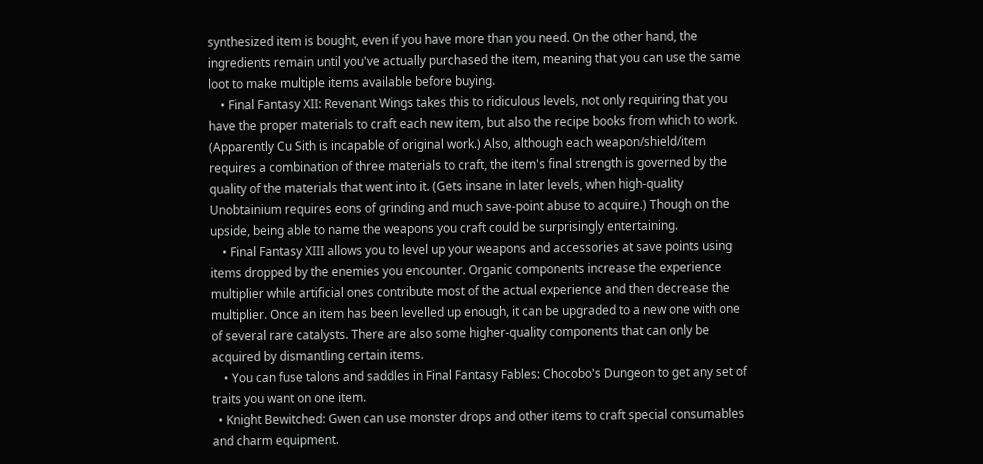synthesized item is bought, even if you have more than you need. On the other hand, the ingredients remain until you've actually purchased the item, meaning that you can use the same loot to make multiple items available before buying.
    • Final Fantasy XII: Revenant Wings takes this to ridiculous levels, not only requiring that you have the proper materials to craft each new item, but also the recipe books from which to work. (Apparently Cu Sith is incapable of original work.) Also, although each weapon/shield/item requires a combination of three materials to craft, the item's final strength is governed by the quality of the materials that went into it. (Gets insane in later levels, when high-quality Unobtainium requires eons of grinding and much save-point abuse to acquire.) Though on the upside, being able to name the weapons you craft could be surprisingly entertaining.
    • Final Fantasy XIII allows you to level up your weapons and accessories at save points using items dropped by the enemies you encounter. Organic components increase the experience multiplier while artificial ones contribute most of the actual experience and then decrease the multiplier. Once an item has been levelled up enough, it can be upgraded to a new one with one of several rare catalysts. There are also some higher-quality components that can only be acquired by dismantling certain items.
    • You can fuse talons and saddles in Final Fantasy Fables: Chocobo's Dungeon to get any set of traits you want on one item.
  • Knight Bewitched: Gwen can use monster drops and other items to craft special consumables and charm equipment.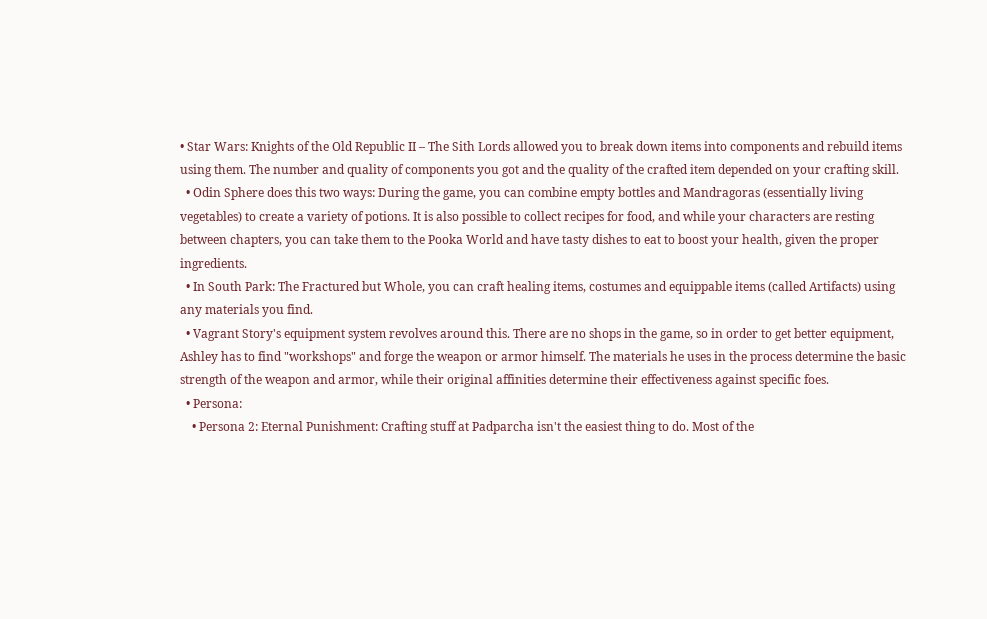• Star Wars: Knights of the Old Republic II – The Sith Lords allowed you to break down items into components and rebuild items using them. The number and quality of components you got and the quality of the crafted item depended on your crafting skill.
  • Odin Sphere does this two ways: During the game, you can combine empty bottles and Mandragoras (essentially living vegetables) to create a variety of potions. It is also possible to collect recipes for food, and while your characters are resting between chapters, you can take them to the Pooka World and have tasty dishes to eat to boost your health, given the proper ingredients.
  • In South Park: The Fractured but Whole, you can craft healing items, costumes and equippable items (called Artifacts) using any materials you find.
  • Vagrant Story's equipment system revolves around this. There are no shops in the game, so in order to get better equipment, Ashley has to find "workshops" and forge the weapon or armor himself. The materials he uses in the process determine the basic strength of the weapon and armor, while their original affinities determine their effectiveness against specific foes.
  • Persona:
    • Persona 2: Eternal Punishment: Crafting stuff at Padparcha isn't the easiest thing to do. Most of the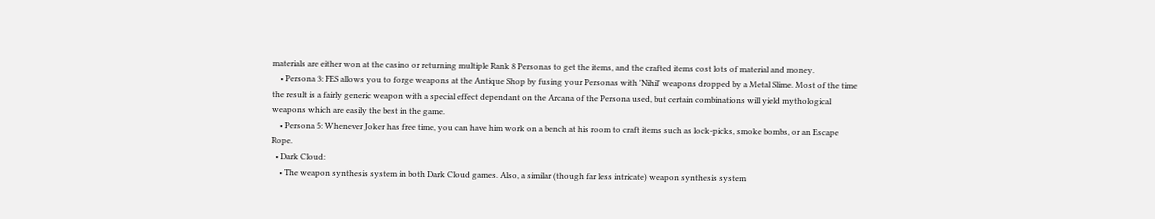materials are either won at the casino or returning multiple Rank 8 Personas to get the items, and the crafted items cost lots of material and money.
    • Persona 3: FES allows you to forge weapons at the Antique Shop by fusing your Personas with 'Nihil' weapons dropped by a Metal Slime. Most of the time the result is a fairly generic weapon with a special effect dependant on the Arcana of the Persona used, but certain combinations will yield mythological weapons which are easily the best in the game.
    • Persona 5: Whenever Joker has free time, you can have him work on a bench at his room to craft items such as lock-picks, smoke bombs, or an Escape Rope.
  • Dark Cloud:
    • The weapon synthesis system in both Dark Cloud games. Also, a similar (though far less intricate) weapon synthesis system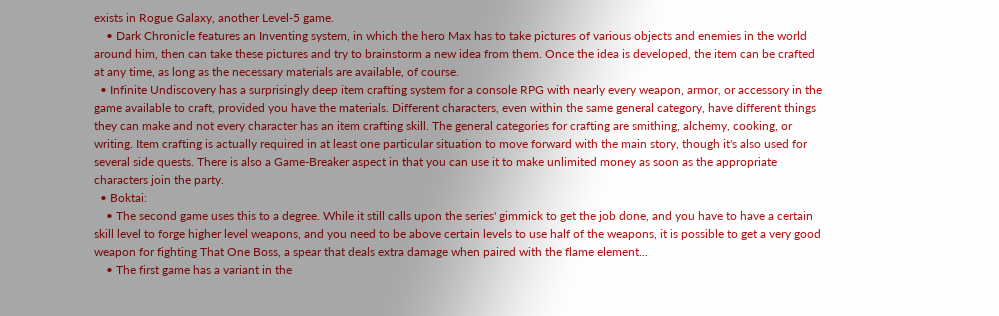exists in Rogue Galaxy, another Level-5 game.
    • Dark Chronicle features an Inventing system, in which the hero Max has to take pictures of various objects and enemies in the world around him, then can take these pictures and try to brainstorm a new idea from them. Once the idea is developed, the item can be crafted at any time, as long as the necessary materials are available, of course.
  • Infinite Undiscovery has a surprisingly deep item crafting system for a console RPG with nearly every weapon, armor, or accessory in the game available to craft, provided you have the materials. Different characters, even within the same general category, have different things they can make and not every character has an item crafting skill. The general categories for crafting are smithing, alchemy, cooking, or writing. Item crafting is actually required in at least one particular situation to move forward with the main story, though it's also used for several side quests. There is also a Game-Breaker aspect in that you can use it to make unlimited money as soon as the appropriate characters join the party.
  • Boktai:
    • The second game uses this to a degree. While it still calls upon the series' gimmick to get the job done, and you have to have a certain skill level to forge higher level weapons, and you need to be above certain levels to use half of the weapons, it is possible to get a very good weapon for fighting That One Boss, a spear that deals extra damage when paired with the flame element...
    • The first game has a variant in the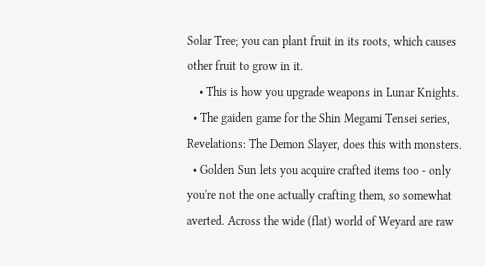Solar Tree; you can plant fruit in its roots, which causes other fruit to grow in it.
    • This is how you upgrade weapons in Lunar Knights.
  • The gaiden game for the Shin Megami Tensei series, Revelations: The Demon Slayer, does this with monsters.
  • Golden Sun lets you acquire crafted items too - only you're not the one actually crafting them, so somewhat averted. Across the wide (flat) world of Weyard are raw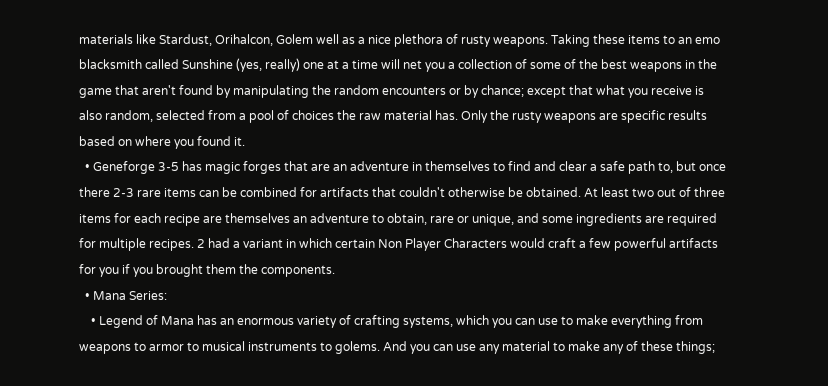materials like Stardust, Orihalcon, Golem well as a nice plethora of rusty weapons. Taking these items to an emo blacksmith called Sunshine (yes, really) one at a time will net you a collection of some of the best weapons in the game that aren't found by manipulating the random encounters or by chance; except that what you receive is also random, selected from a pool of choices the raw material has. Only the rusty weapons are specific results based on where you found it.
  • Geneforge 3-5 has magic forges that are an adventure in themselves to find and clear a safe path to, but once there 2-3 rare items can be combined for artifacts that couldn't otherwise be obtained. At least two out of three items for each recipe are themselves an adventure to obtain, rare or unique, and some ingredients are required for multiple recipes. 2 had a variant in which certain Non Player Characters would craft a few powerful artifacts for you if you brought them the components.
  • Mana Series:
    • Legend of Mana has an enormous variety of crafting systems, which you can use to make everything from weapons to armor to musical instruments to golems. And you can use any material to make any of these things;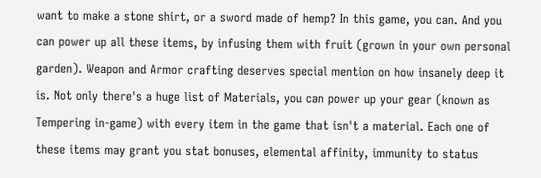want to make a stone shirt, or a sword made of hemp? In this game, you can. And you can power up all these items, by infusing them with fruit (grown in your own personal garden). Weapon and Armor crafting deserves special mention on how insanely deep it is. Not only there's a huge list of Materials, you can power up your gear (known as Tempering in-game) with every item in the game that isn't a material. Each one of these items may grant you stat bonuses, elemental affinity, immunity to status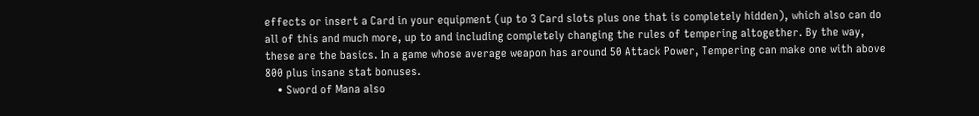effects or insert a Card in your equipment (up to 3 Card slots plus one that is completely hidden), which also can do all of this and much more, up to and including completely changing the rules of tempering altogether. By the way, these are the basics. In a game whose average weapon has around 50 Attack Power, Tempering can make one with above 800 plus insane stat bonuses.
    • Sword of Mana also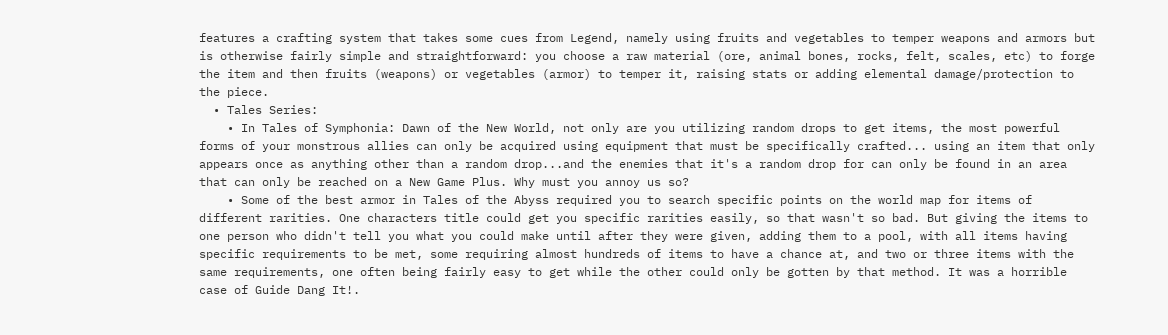features a crafting system that takes some cues from Legend, namely using fruits and vegetables to temper weapons and armors but is otherwise fairly simple and straightforward: you choose a raw material (ore, animal bones, rocks, felt, scales, etc) to forge the item and then fruits (weapons) or vegetables (armor) to temper it, raising stats or adding elemental damage/protection to the piece.
  • Tales Series:
    • In Tales of Symphonia: Dawn of the New World, not only are you utilizing random drops to get items, the most powerful forms of your monstrous allies can only be acquired using equipment that must be specifically crafted... using an item that only appears once as anything other than a random drop...and the enemies that it's a random drop for can only be found in an area that can only be reached on a New Game Plus. Why must you annoy us so?
    • Some of the best armor in Tales of the Abyss required you to search specific points on the world map for items of different rarities. One characters title could get you specific rarities easily, so that wasn't so bad. But giving the items to one person who didn't tell you what you could make until after they were given, adding them to a pool, with all items having specific requirements to be met, some requiring almost hundreds of items to have a chance at, and two or three items with the same requirements, one often being fairly easy to get while the other could only be gotten by that method. It was a horrible case of Guide Dang It!.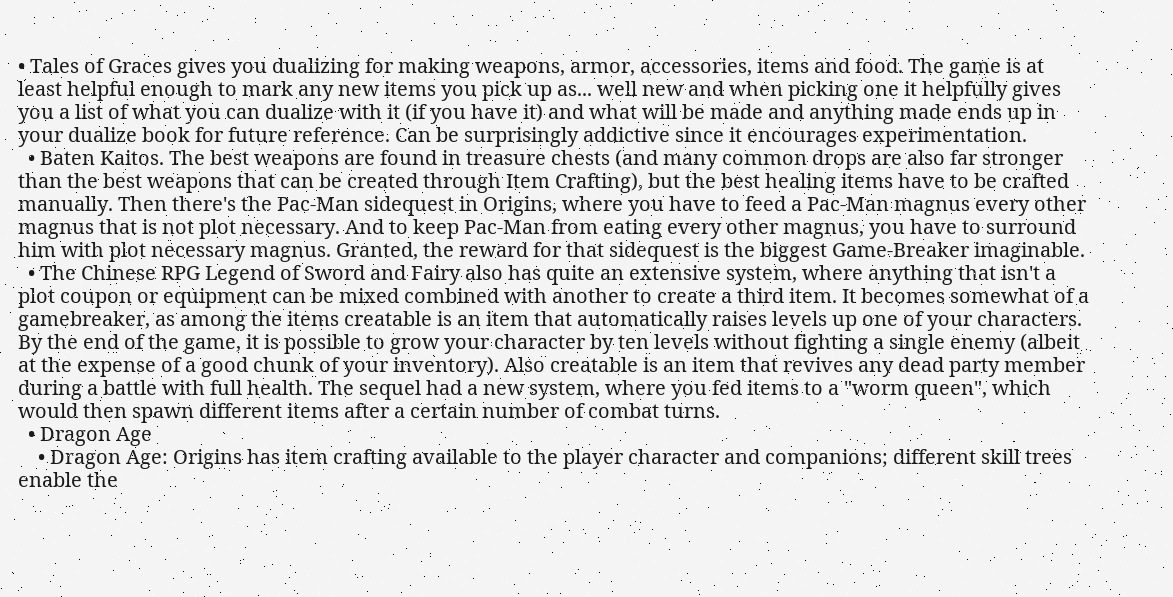• Tales of Graces gives you dualizing for making weapons, armor, accessories, items and food. The game is at least helpful enough to mark any new items you pick up as... well new and when picking one it helpfully gives you a list of what you can dualize with it (if you have it) and what will be made and anything made ends up in your dualize book for future reference. Can be surprisingly addictive since it encourages experimentation.
  • Baten Kaitos. The best weapons are found in treasure chests (and many common drops are also far stronger than the best weapons that can be created through Item Crafting), but the best healing items have to be crafted manually. Then there's the Pac-Man sidequest in Origins, where you have to feed a Pac-Man magnus every other magnus that is not plot necessary. And to keep Pac-Man from eating every other magnus, you have to surround him with plot necessary magnus. Granted, the reward for that sidequest is the biggest Game-Breaker imaginable.
  • The Chinese RPG Legend of Sword and Fairy also has quite an extensive system, where anything that isn't a plot coupon or equipment can be mixed combined with another to create a third item. It becomes somewhat of a gamebreaker, as among the items creatable is an item that automatically raises levels up one of your characters. By the end of the game, it is possible to grow your character by ten levels without fighting a single enemy (albeit at the expense of a good chunk of your inventory). Also creatable is an item that revives any dead party member during a battle with full health. The sequel had a new system, where you fed items to a "worm queen", which would then spawn different items after a certain number of combat turns.
  • Dragon Age
    • Dragon Age: Origins has item crafting available to the player character and companions; different skill trees enable the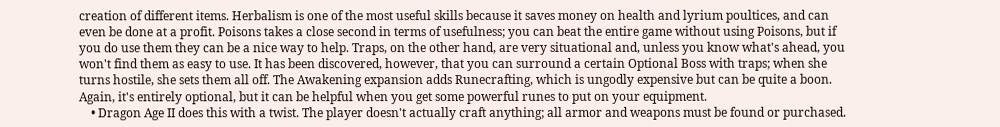creation of different items. Herbalism is one of the most useful skills because it saves money on health and lyrium poultices, and can even be done at a profit. Poisons takes a close second in terms of usefulness; you can beat the entire game without using Poisons, but if you do use them they can be a nice way to help. Traps, on the other hand, are very situational and, unless you know what's ahead, you won't find them as easy to use. It has been discovered, however, that you can surround a certain Optional Boss with traps; when she turns hostile, she sets them all off. The Awakening expansion adds Runecrafting, which is ungodly expensive but can be quite a boon. Again, it's entirely optional, but it can be helpful when you get some powerful runes to put on your equipment.
    • Dragon Age II does this with a twist. The player doesn't actually craft anything; all armor and weapons must be found or purchased.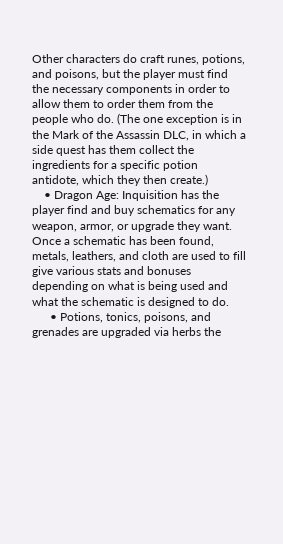Other characters do craft runes, potions, and poisons, but the player must find the necessary components in order to allow them to order them from the people who do. (The one exception is in the Mark of the Assassin DLC, in which a side quest has them collect the ingredients for a specific potion antidote, which they then create.)
    • Dragon Age: Inquisition has the player find and buy schematics for any weapon, armor, or upgrade they want. Once a schematic has been found, metals, leathers, and cloth are used to fill give various stats and bonuses depending on what is being used and what the schematic is designed to do.
      • Potions, tonics, poisons, and grenades are upgraded via herbs the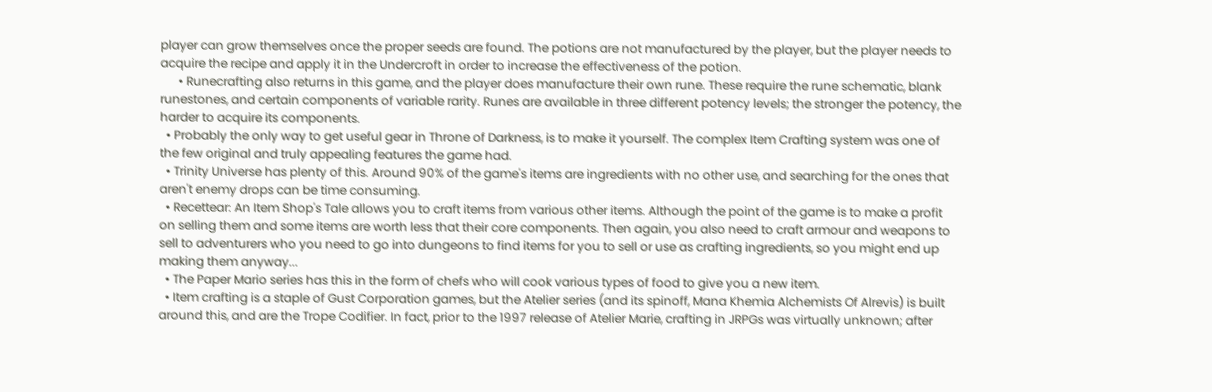player can grow themselves once the proper seeds are found. The potions are not manufactured by the player, but the player needs to acquire the recipe and apply it in the Undercroft in order to increase the effectiveness of the potion.
      • Runecrafting also returns in this game, and the player does manufacture their own rune. These require the rune schematic, blank runestones, and certain components of variable rarity. Runes are available in three different potency levels; the stronger the potency, the harder to acquire its components.
  • Probably the only way to get useful gear in Throne of Darkness, is to make it yourself. The complex Item Crafting system was one of the few original and truly appealing features the game had.
  • Trinity Universe has plenty of this. Around 90% of the game's items are ingredients with no other use, and searching for the ones that aren't enemy drops can be time consuming.
  • Recettear: An Item Shop's Tale allows you to craft items from various other items. Although the point of the game is to make a profit on selling them and some items are worth less that their core components. Then again, you also need to craft armour and weapons to sell to adventurers who you need to go into dungeons to find items for you to sell or use as crafting ingredients, so you might end up making them anyway...
  • The Paper Mario series has this in the form of chefs who will cook various types of food to give you a new item.
  • Item crafting is a staple of Gust Corporation games, but the Atelier series (and its spinoff, Mana Khemia Alchemists Of Alrevis) is built around this, and are the Trope Codifier. In fact, prior to the 1997 release of Atelier Marie, crafting in JRPGs was virtually unknown; after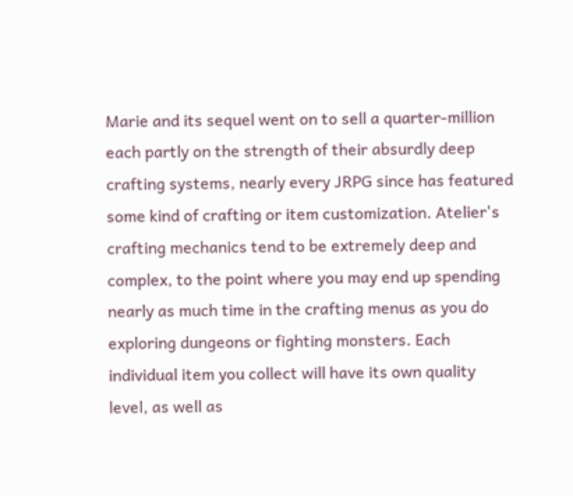Marie and its sequel went on to sell a quarter-million each partly on the strength of their absurdly deep crafting systems, nearly every JRPG since has featured some kind of crafting or item customization. Atelier's crafting mechanics tend to be extremely deep and complex, to the point where you may end up spending nearly as much time in the crafting menus as you do exploring dungeons or fighting monsters. Each individual item you collect will have its own quality level, as well as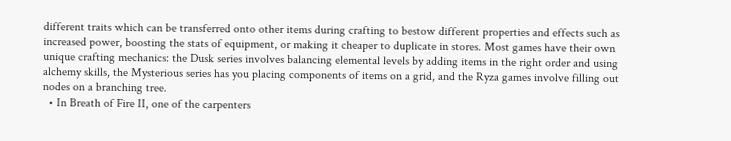different traits which can be transferred onto other items during crafting to bestow different properties and effects such as increased power, boosting the stats of equipment, or making it cheaper to duplicate in stores. Most games have their own unique crafting mechanics: the Dusk series involves balancing elemental levels by adding items in the right order and using alchemy skills, the Mysterious series has you placing components of items on a grid, and the Ryza games involve filling out nodes on a branching tree.
  • In Breath of Fire II, one of the carpenters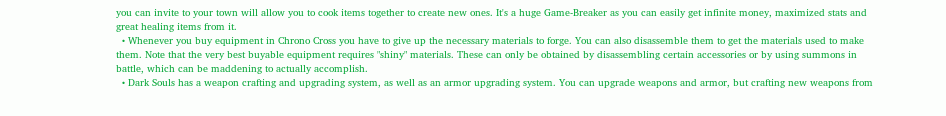you can invite to your town will allow you to cook items together to create new ones. It's a huge Game-Breaker as you can easily get infinite money, maximized stats and great healing items from it.
  • Whenever you buy equipment in Chrono Cross you have to give up the necessary materials to forge. You can also disassemble them to get the materials used to make them. Note that the very best buyable equipment requires "shiny" materials. These can only be obtained by disassembling certain accessories or by using summons in battle, which can be maddening to actually accomplish.
  • Dark Souls has a weapon crafting and upgrading system, as well as an armor upgrading system. You can upgrade weapons and armor, but crafting new weapons from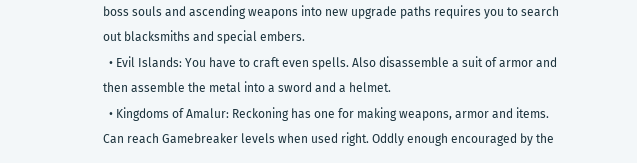boss souls and ascending weapons into new upgrade paths requires you to search out blacksmiths and special embers.
  • Evil Islands: You have to craft even spells. Also disassemble a suit of armor and then assemble the metal into a sword and a helmet.
  • Kingdoms of Amalur: Reckoning has one for making weapons, armor and items. Can reach Gamebreaker levels when used right. Oddly enough encouraged by the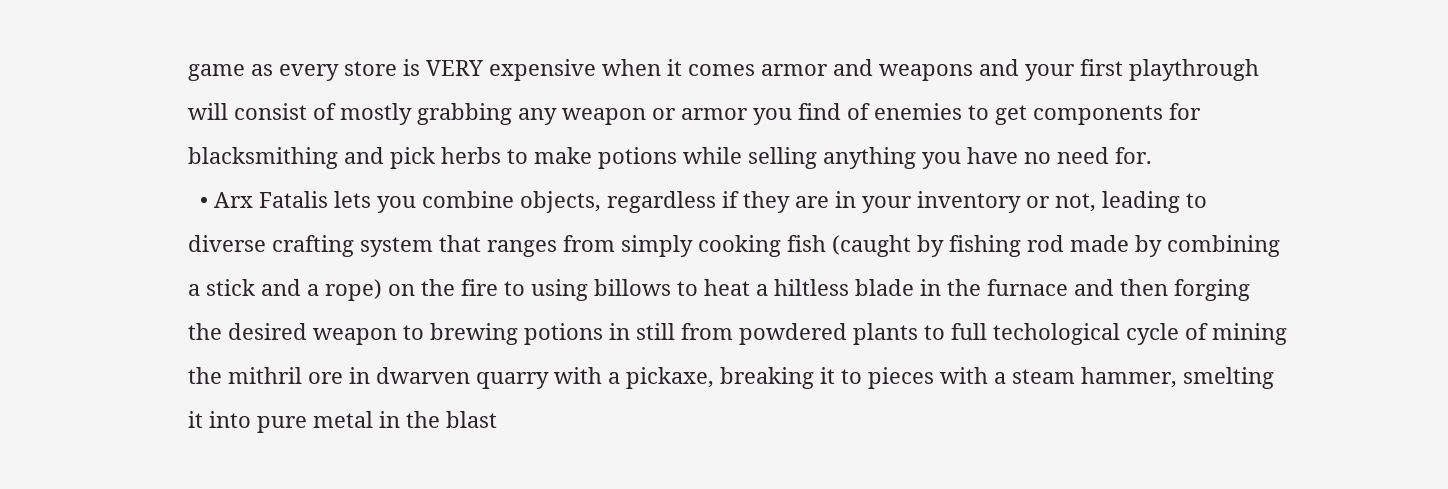game as every store is VERY expensive when it comes armor and weapons and your first playthrough will consist of mostly grabbing any weapon or armor you find of enemies to get components for blacksmithing and pick herbs to make potions while selling anything you have no need for.
  • Arx Fatalis lets you combine objects, regardless if they are in your inventory or not, leading to diverse crafting system that ranges from simply cooking fish (caught by fishing rod made by combining a stick and a rope) on the fire to using billows to heat a hiltless blade in the furnace and then forging the desired weapon to brewing potions in still from powdered plants to full techological cycle of mining the mithril ore in dwarven quarry with a pickaxe, breaking it to pieces with a steam hammer, smelting it into pure metal in the blast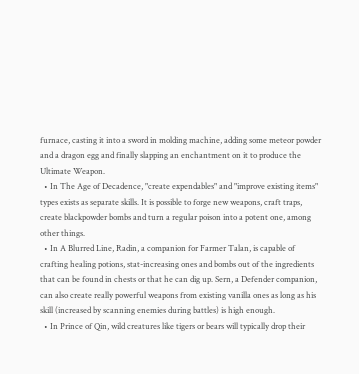furnace, casting it into a sword in molding machine, adding some meteor powder and a dragon egg and finally slapping an enchantment on it to produce the Ultimate Weapon.
  • In The Age of Decadence, "create expendables" and "improve existing items" types exists as separate skills. It is possible to forge new weapons, craft traps, create blackpowder bombs and turn a regular poison into a potent one, among other things.
  • In A Blurred Line, Radin, a companion for Farmer Talan, is capable of crafting healing potions, stat-increasing ones and bombs out of the ingredients that can be found in chests or that he can dig up. Sern, a Defender companion, can also create really powerful weapons from existing vanilla ones as long as his skill (increased by scanning enemies during battles) is high enough.
  • In Prince of Qin, wild creatures like tigers or bears will typically drop their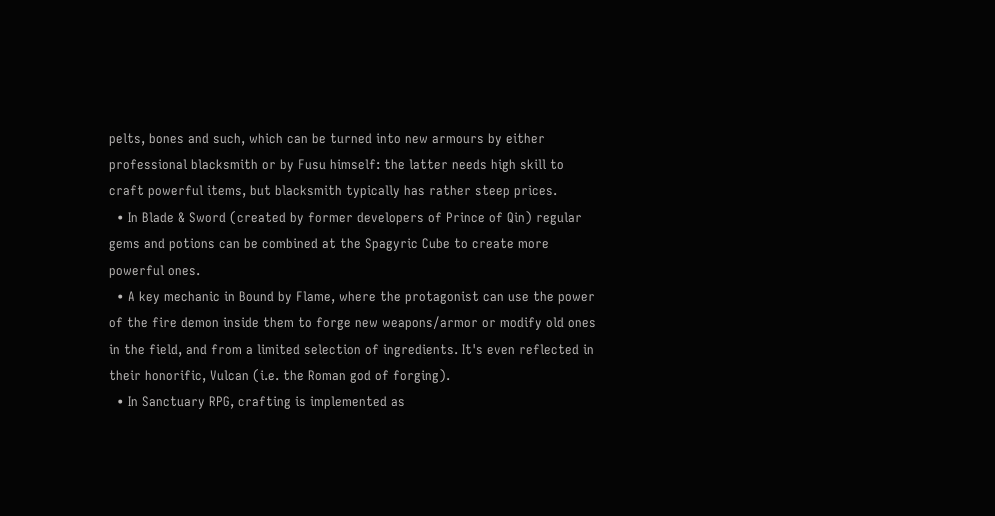pelts, bones and such, which can be turned into new armours by either professional blacksmith or by Fusu himself: the latter needs high skill to craft powerful items, but blacksmith typically has rather steep prices.
  • In Blade & Sword (created by former developers of Prince of Qin) regular gems and potions can be combined at the Spagyric Cube to create more powerful ones.
  • A key mechanic in Bound by Flame, where the protagonist can use the power of the fire demon inside them to forge new weapons/armor or modify old ones in the field, and from a limited selection of ingredients. It's even reflected in their honorific, Vulcan (i.e. the Roman god of forging).
  • In Sanctuary RPG, crafting is implemented as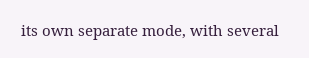its own separate mode, with several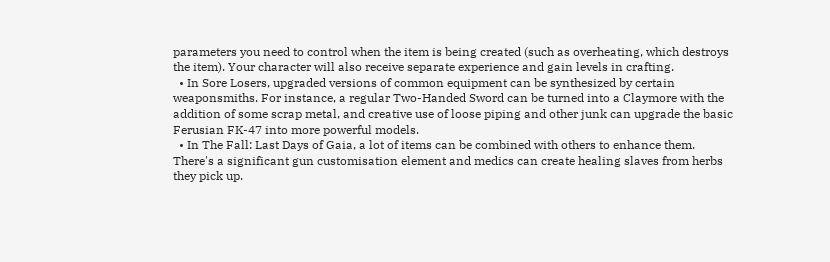parameters you need to control when the item is being created (such as overheating, which destroys the item). Your character will also receive separate experience and gain levels in crafting.
  • In Sore Losers, upgraded versions of common equipment can be synthesized by certain weaponsmiths. For instance, a regular Two-Handed Sword can be turned into a Claymore with the addition of some scrap metal, and creative use of loose piping and other junk can upgrade the basic Ferusian FK-47 into more powerful models.
  • In The Fall: Last Days of Gaia, a lot of items can be combined with others to enhance them. There's a significant gun customisation element and medics can create healing slaves from herbs they pick up.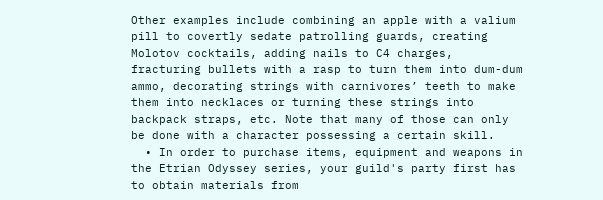Other examples include combining an apple with a valium pill to covertly sedate patrolling guards, creating Molotov cocktails, adding nails to C4 charges, fracturing bullets with a rasp to turn them into dum-dum ammo, decorating strings with carnivores’ teeth to make them into necklaces or turning these strings into backpack straps, etc. Note that many of those can only be done with a character possessing a certain skill.
  • In order to purchase items, equipment and weapons in the Etrian Odyssey series, your guild's party first has to obtain materials from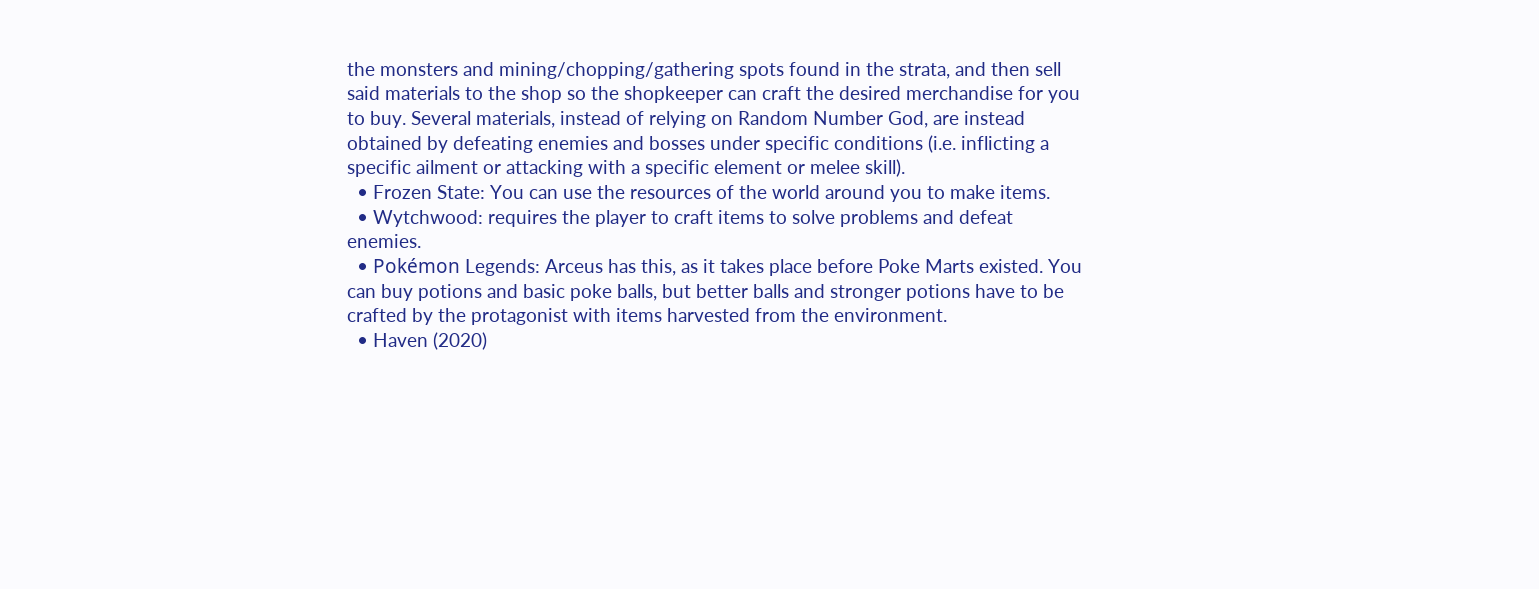the monsters and mining/chopping/gathering spots found in the strata, and then sell said materials to the shop so the shopkeeper can craft the desired merchandise for you to buy. Several materials, instead of relying on Random Number God, are instead obtained by defeating enemies and bosses under specific conditions (i.e. inflicting a specific ailment or attacking with a specific element or melee skill).
  • Frozen State: You can use the resources of the world around you to make items.
  • Wytchwood: requires the player to craft items to solve problems and defeat enemies.
  • Pokémon Legends: Arceus has this, as it takes place before Poke Marts existed. You can buy potions and basic poke balls, but better balls and stronger potions have to be crafted by the protagonist with items harvested from the environment.
  • Haven (2020)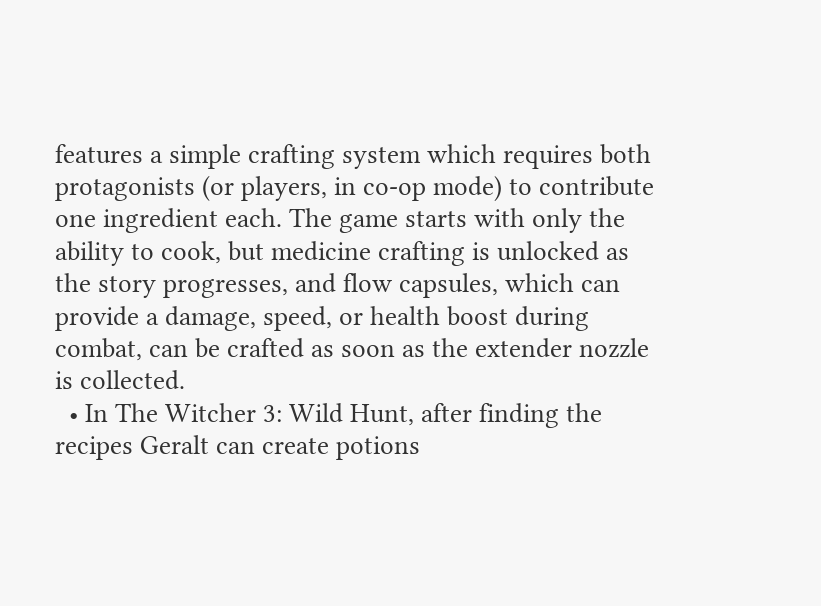features a simple crafting system which requires both protagonists (or players, in co-op mode) to contribute one ingredient each. The game starts with only the ability to cook, but medicine crafting is unlocked as the story progresses, and flow capsules, which can provide a damage, speed, or health boost during combat, can be crafted as soon as the extender nozzle is collected.
  • In The Witcher 3: Wild Hunt, after finding the recipes Geralt can create potions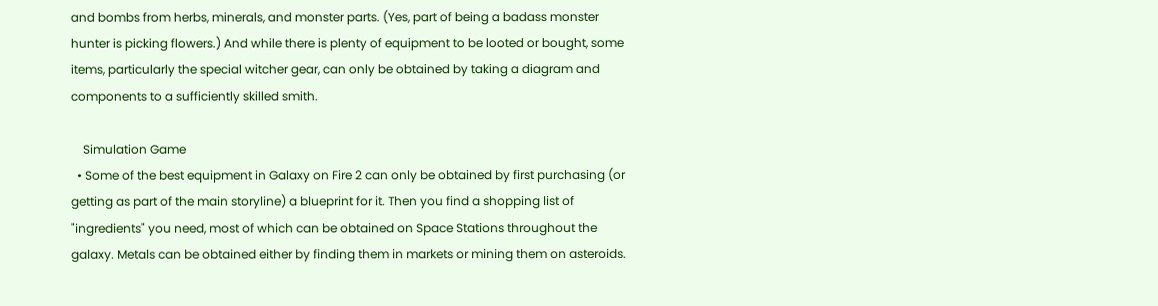and bombs from herbs, minerals, and monster parts. (Yes, part of being a badass monster hunter is picking flowers.) And while there is plenty of equipment to be looted or bought, some items, particularly the special witcher gear, can only be obtained by taking a diagram and components to a sufficiently skilled smith.

    Simulation Game
  • Some of the best equipment in Galaxy on Fire 2 can only be obtained by first purchasing (or getting as part of the main storyline) a blueprint for it. Then you find a shopping list of "ingredients" you need, most of which can be obtained on Space Stations throughout the galaxy. Metals can be obtained either by finding them in markets or mining them on asteroids.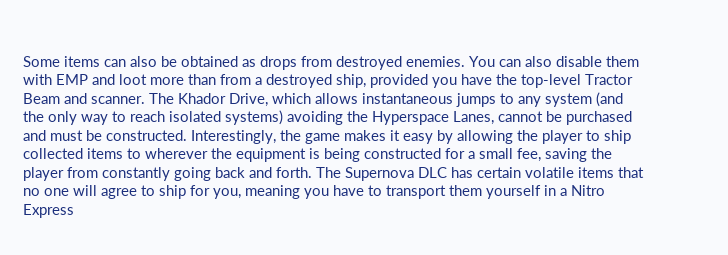Some items can also be obtained as drops from destroyed enemies. You can also disable them with EMP and loot more than from a destroyed ship, provided you have the top-level Tractor Beam and scanner. The Khador Drive, which allows instantaneous jumps to any system (and the only way to reach isolated systems) avoiding the Hyperspace Lanes, cannot be purchased and must be constructed. Interestingly, the game makes it easy by allowing the player to ship collected items to wherever the equipment is being constructed for a small fee, saving the player from constantly going back and forth. The Supernova DLC has certain volatile items that no one will agree to ship for you, meaning you have to transport them yourself in a Nitro Express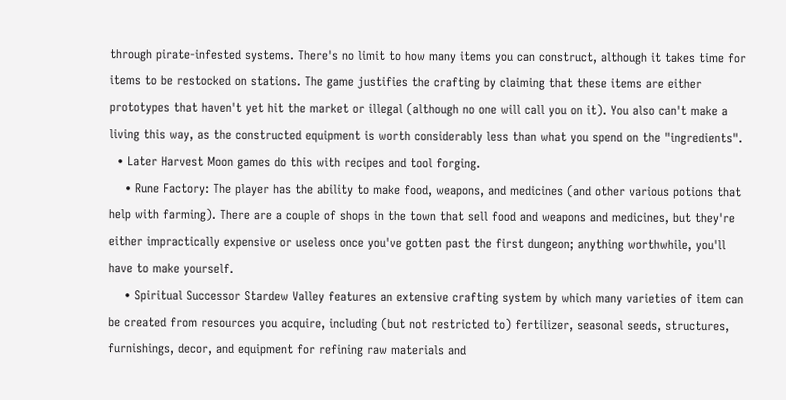through pirate-infested systems. There's no limit to how many items you can construct, although it takes time for items to be restocked on stations. The game justifies the crafting by claiming that these items are either prototypes that haven't yet hit the market or illegal (although no one will call you on it). You also can't make a living this way, as the constructed equipment is worth considerably less than what you spend on the "ingredients".
  • Later Harvest Moon games do this with recipes and tool forging.
    • Rune Factory: The player has the ability to make food, weapons, and medicines (and other various potions that help with farming). There are a couple of shops in the town that sell food and weapons and medicines, but they're either impractically expensive or useless once you've gotten past the first dungeon; anything worthwhile, you'll have to make yourself.
    • Spiritual Successor Stardew Valley features an extensive crafting system by which many varieties of item can be created from resources you acquire, including (but not restricted to) fertilizer, seasonal seeds, structures, furnishings, decor, and equipment for refining raw materials and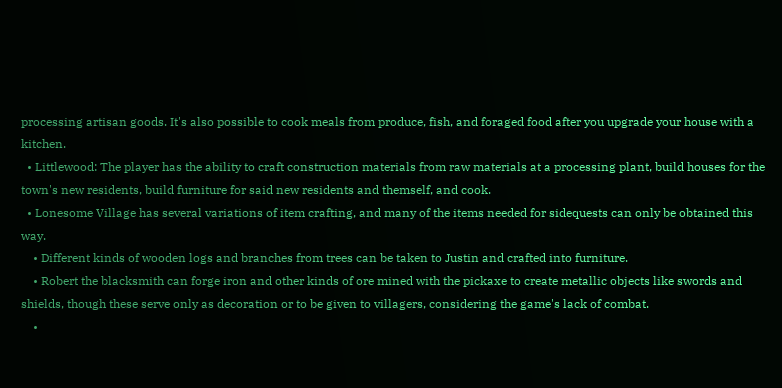processing artisan goods. It's also possible to cook meals from produce, fish, and foraged food after you upgrade your house with a kitchen.
  • Littlewood: The player has the ability to craft construction materials from raw materials at a processing plant, build houses for the town's new residents, build furniture for said new residents and themself, and cook.
  • Lonesome Village has several variations of item crafting, and many of the items needed for sidequests can only be obtained this way.
    • Different kinds of wooden logs and branches from trees can be taken to Justin and crafted into furniture.
    • Robert the blacksmith can forge iron and other kinds of ore mined with the pickaxe to create metallic objects like swords and shields, though these serve only as decoration or to be given to villagers, considering the game's lack of combat.
    •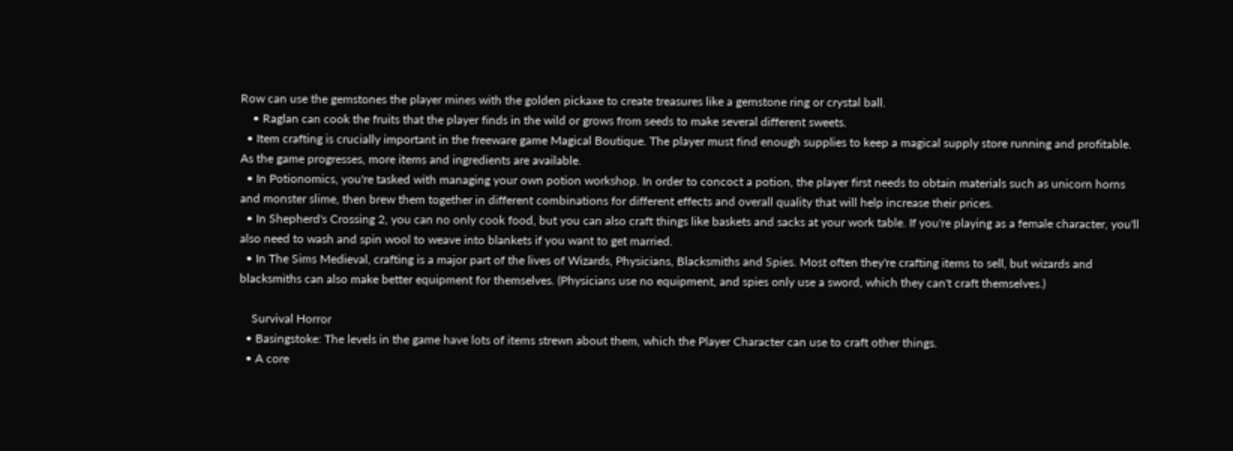Row can use the gemstones the player mines with the golden pickaxe to create treasures like a gemstone ring or crystal ball.
    • Raglan can cook the fruits that the player finds in the wild or grows from seeds to make several different sweets.
  • Item crafting is crucially important in the freeware game Magical Boutique. The player must find enough supplies to keep a magical supply store running and profitable. As the game progresses, more items and ingredients are available.
  • In Potionomics, you're tasked with managing your own potion workshop. In order to concoct a potion, the player first needs to obtain materials such as unicorn horns and monster slime, then brew them together in different combinations for different effects and overall quality that will help increase their prices.
  • In Shepherd's Crossing 2, you can no only cook food, but you can also craft things like baskets and sacks at your work table. If you're playing as a female character, you'll also need to wash and spin wool to weave into blankets if you want to get married.
  • In The Sims Medieval, crafting is a major part of the lives of Wizards, Physicians, Blacksmiths and Spies. Most often they're crafting items to sell, but wizards and blacksmiths can also make better equipment for themselves. (Physicians use no equipment, and spies only use a sword, which they can't craft themselves.)

    Survival Horror
  • Basingstoke: The levels in the game have lots of items strewn about them, which the Player Character can use to craft other things.
  • A core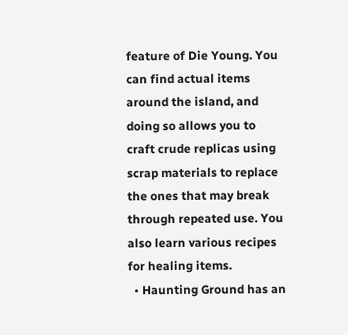feature of Die Young. You can find actual items around the island, and doing so allows you to craft crude replicas using scrap materials to replace the ones that may break through repeated use. You also learn various recipes for healing items.
  • Haunting Ground has an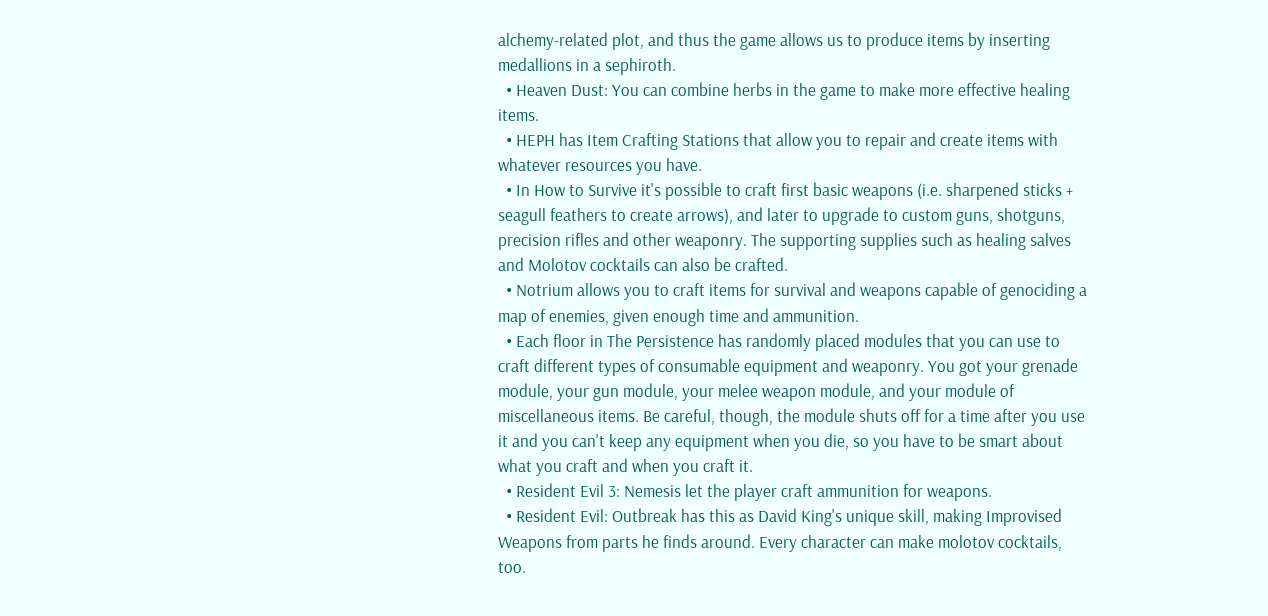alchemy-related plot, and thus the game allows us to produce items by inserting medallions in a sephiroth.
  • Heaven Dust: You can combine herbs in the game to make more effective healing items.
  • HEPH has Item Crafting Stations that allow you to repair and create items with whatever resources you have.
  • In How to Survive it's possible to craft first basic weapons (i.e. sharpened sticks + seagull feathers to create arrows), and later to upgrade to custom guns, shotguns, precision rifles and other weaponry. The supporting supplies such as healing salves and Molotov cocktails can also be crafted.
  • Notrium allows you to craft items for survival and weapons capable of genociding a map of enemies, given enough time and ammunition.
  • Each floor in The Persistence has randomly placed modules that you can use to craft different types of consumable equipment and weaponry. You got your grenade module, your gun module, your melee weapon module, and your module of miscellaneous items. Be careful, though, the module shuts off for a time after you use it and you can't keep any equipment when you die, so you have to be smart about what you craft and when you craft it.
  • Resident Evil 3: Nemesis let the player craft ammunition for weapons.
  • Resident Evil: Outbreak has this as David King's unique skill, making Improvised Weapons from parts he finds around. Every character can make molotov cocktails, too.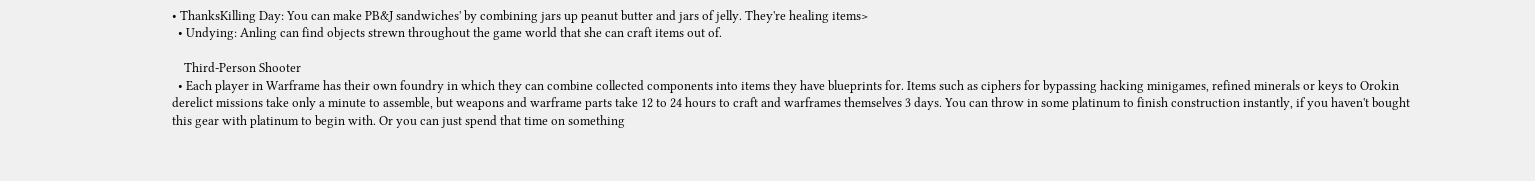• ThanksKilling Day: You can make PB&J sandwiches' by combining jars up peanut butter and jars of jelly. They're healing items>
  • Undying: Anling can find objects strewn throughout the game world that she can craft items out of.

    Third-Person Shooter
  • Each player in Warframe has their own foundry in which they can combine collected components into items they have blueprints for. Items such as ciphers for bypassing hacking minigames, refined minerals or keys to Orokin derelict missions take only a minute to assemble, but weapons and warframe parts take 12 to 24 hours to craft and warframes themselves 3 days. You can throw in some platinum to finish construction instantly, if you haven't bought this gear with platinum to begin with. Or you can just spend that time on something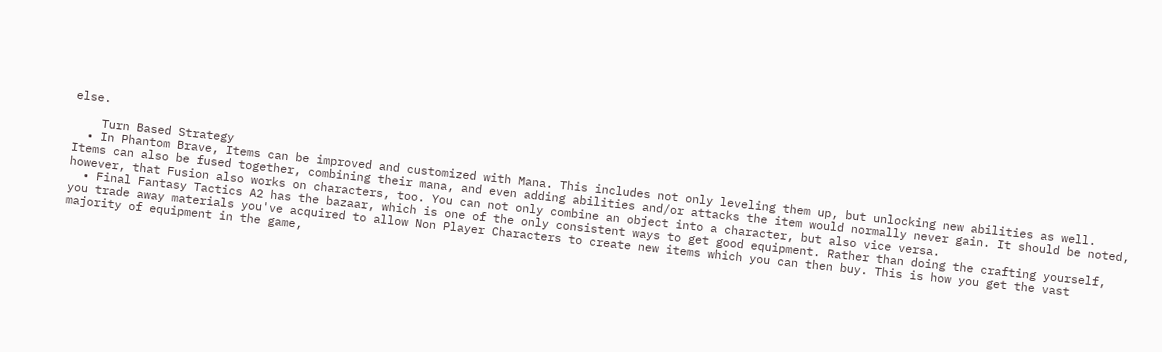else.

    Turn Based Strategy
  • In Phantom Brave, Items can be improved and customized with Mana. This includes not only leveling them up, but unlocking new abilities as well. Items can also be fused together, combining their mana, and even adding abilities and/or attacks the item would normally never gain. It should be noted, however, that Fusion also works on characters, too. You can not only combine an object into a character, but also vice versa.
  • Final Fantasy Tactics A2 has the bazaar, which is one of the only consistent ways to get good equipment. Rather than doing the crafting yourself, you trade away materials you've acquired to allow Non Player Characters to create new items which you can then buy. This is how you get the vast majority of equipment in the game,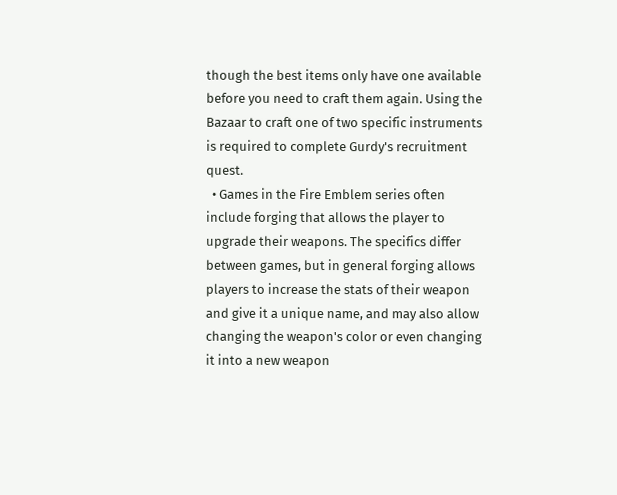though the best items only have one available before you need to craft them again. Using the Bazaar to craft one of two specific instruments is required to complete Gurdy's recruitment quest.
  • Games in the Fire Emblem series often include forging that allows the player to upgrade their weapons. The specifics differ between games, but in general forging allows players to increase the stats of their weapon and give it a unique name, and may also allow changing the weapon's color or even changing it into a new weapon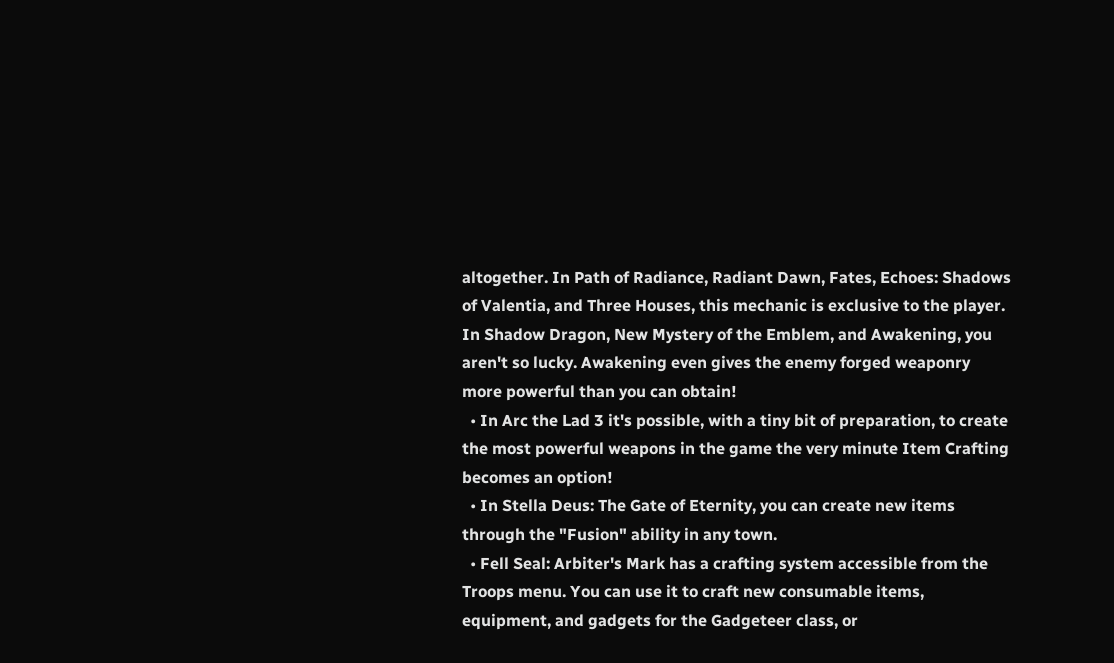altogether. In Path of Radiance, Radiant Dawn, Fates, Echoes: Shadows of Valentia, and Three Houses, this mechanic is exclusive to the player. In Shadow Dragon, New Mystery of the Emblem, and Awakening, you aren't so lucky. Awakening even gives the enemy forged weaponry more powerful than you can obtain!
  • In Arc the Lad 3 it's possible, with a tiny bit of preparation, to create the most powerful weapons in the game the very minute Item Crafting becomes an option!
  • In Stella Deus: The Gate of Eternity, you can create new items through the "Fusion" ability in any town.
  • Fell Seal: Arbiter's Mark has a crafting system accessible from the Troops menu. You can use it to craft new consumable items, equipment, and gadgets for the Gadgeteer class, or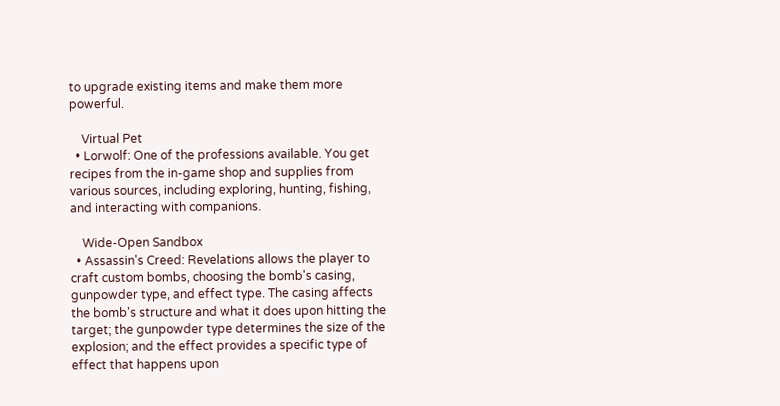to upgrade existing items and make them more powerful.

    Virtual Pet
  • Lorwolf: One of the professions available. You get recipes from the in-game shop and supplies from various sources, including exploring, hunting, fishing, and interacting with companions.

    Wide-Open Sandbox
  • Assassin's Creed: Revelations allows the player to craft custom bombs, choosing the bomb's casing, gunpowder type, and effect type. The casing affects the bomb's structure and what it does upon hitting the target; the gunpowder type determines the size of the explosion; and the effect provides a specific type of effect that happens upon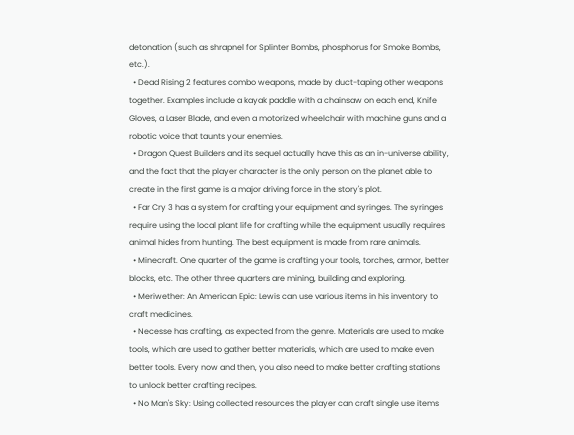detonation (such as shrapnel for Splinter Bombs, phosphorus for Smoke Bombs, etc.).
  • Dead Rising 2 features combo weapons, made by duct-taping other weapons together. Examples include a kayak paddle with a chainsaw on each end, Knife Gloves, a Laser Blade, and even a motorized wheelchair with machine guns and a robotic voice that taunts your enemies.
  • Dragon Quest Builders and its sequel actually have this as an in-universe ability, and the fact that the player character is the only person on the planet able to create in the first game is a major driving force in the story's plot.
  • Far Cry 3 has a system for crafting your equipment and syringes. The syringes require using the local plant life for crafting while the equipment usually requires animal hides from hunting. The best equipment is made from rare animals.
  • Minecraft. One quarter of the game is crafting your tools, torches, armor, better blocks, etc. The other three quarters are mining, building and exploring.
  • Meriwether: An American Epic: Lewis can use various items in his inventory to craft medicines.
  • Necesse has crafting, as expected from the genre. Materials are used to make tools, which are used to gather better materials, which are used to make even better tools. Every now and then, you also need to make better crafting stations to unlock better crafting recipes.
  • No Man's Sky: Using collected resources the player can craft single use items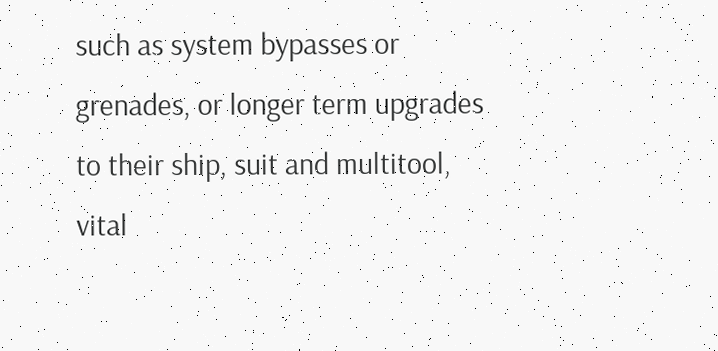such as system bypasses or grenades, or longer term upgrades to their ship, suit and multitool, vital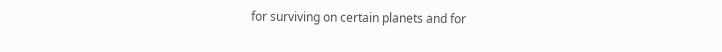for surviving on certain planets and for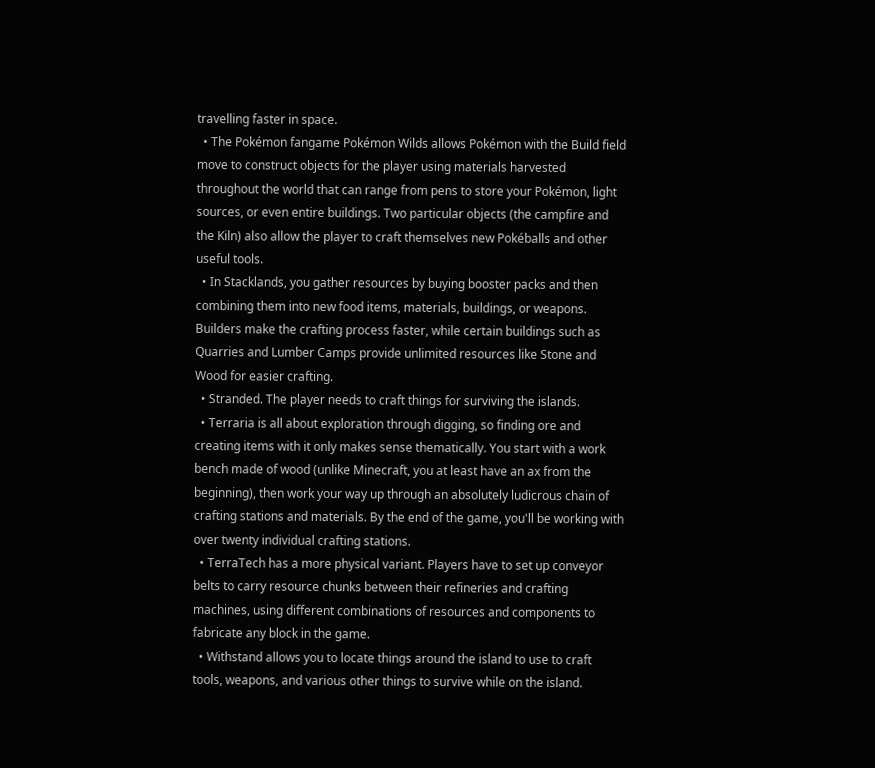travelling faster in space.
  • The Pokémon fangame Pokémon Wilds allows Pokémon with the Build field move to construct objects for the player using materials harvested throughout the world that can range from pens to store your Pokémon, light sources, or even entire buildings. Two particular objects (the campfire and the Kiln) also allow the player to craft themselves new Pokéballs and other useful tools.
  • In Stacklands, you gather resources by buying booster packs and then combining them into new food items, materials, buildings, or weapons. Builders make the crafting process faster, while certain buildings such as Quarries and Lumber Camps provide unlimited resources like Stone and Wood for easier crafting.
  • Stranded. The player needs to craft things for surviving the islands.
  • Terraria is all about exploration through digging, so finding ore and creating items with it only makes sense thematically. You start with a work bench made of wood (unlike Minecraft, you at least have an ax from the beginning), then work your way up through an absolutely ludicrous chain of crafting stations and materials. By the end of the game, you'll be working with over twenty individual crafting stations.
  • TerraTech has a more physical variant. Players have to set up conveyor belts to carry resource chunks between their refineries and crafting machines, using different combinations of resources and components to fabricate any block in the game.
  • Withstand allows you to locate things around the island to use to craft tools, weapons, and various other things to survive while on the island.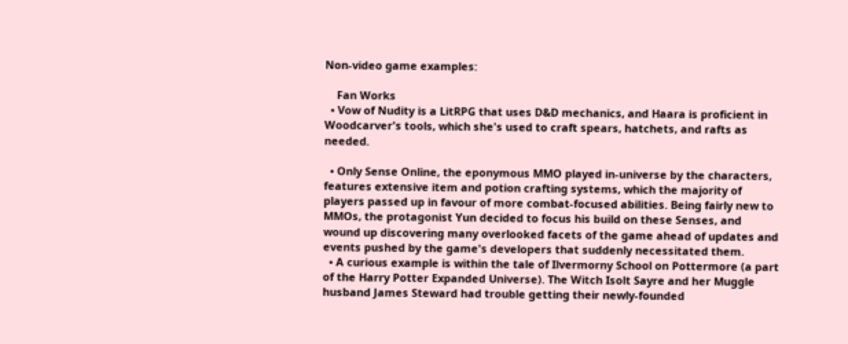Non-video game examples:

    Fan Works
  • Vow of Nudity is a LitRPG that uses D&D mechanics, and Haara is proficient in Woodcarver's tools, which she's used to craft spears, hatchets, and rafts as needed.

  • Only Sense Online, the eponymous MMO played in-universe by the characters, features extensive item and potion crafting systems, which the majority of players passed up in favour of more combat-focused abilities. Being fairly new to MMOs, the protagonist Yun decided to focus his build on these Senses, and wound up discovering many overlooked facets of the game ahead of updates and events pushed by the game's developers that suddenly necessitated them.
  • A curious example is within the tale of Ilvermorny School on Pottermore (a part of the Harry Potter Expanded Universe). The Witch Isolt Sayre and her Muggle husband James Steward had trouble getting their newly-founded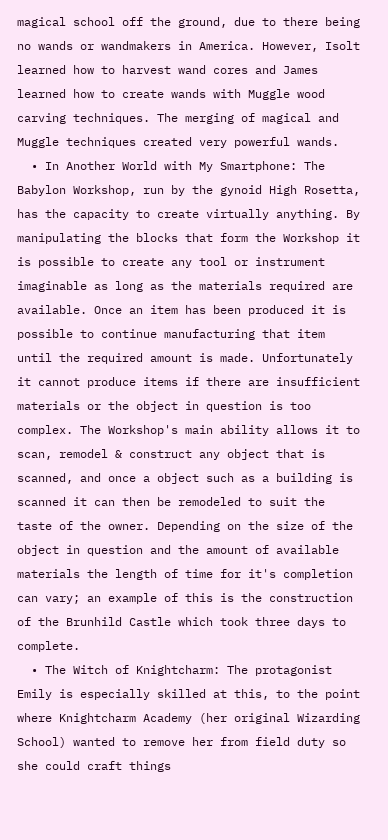magical school off the ground, due to there being no wands or wandmakers in America. However, Isolt learned how to harvest wand cores and James learned how to create wands with Muggle wood carving techniques. The merging of magical and Muggle techniques created very powerful wands.
  • In Another World with My Smartphone: The Babylon Workshop, run by the gynoid High Rosetta, has the capacity to create virtually anything. By manipulating the blocks that form the Workshop it is possible to create any tool or instrument imaginable as long as the materials required are available. Once an item has been produced it is possible to continue manufacturing that item until the required amount is made. Unfortunately it cannot produce items if there are insufficient materials or the object in question is too complex. The Workshop's main ability allows it to scan, remodel & construct any object that is scanned, and once a object such as a building is scanned it can then be remodeled to suit the taste of the owner. Depending on the size of the object in question and the amount of available materials the length of time for it's completion can vary; an example of this is the construction of the Brunhild Castle which took three days to complete.
  • The Witch of Knightcharm: The protagonist Emily is especially skilled at this, to the point where Knightcharm Academy (her original Wizarding School) wanted to remove her from field duty so she could craft things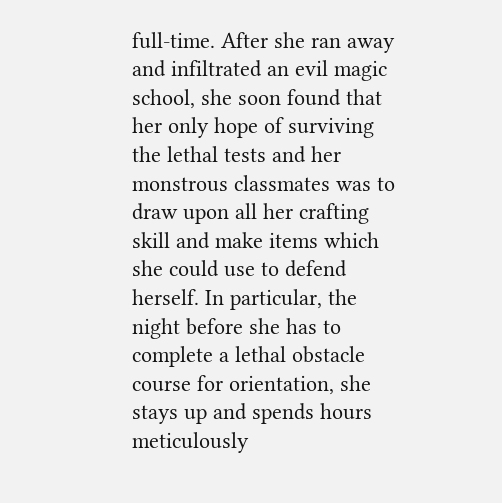full-time. After she ran away and infiltrated an evil magic school, she soon found that her only hope of surviving the lethal tests and her monstrous classmates was to draw upon all her crafting skill and make items which she could use to defend herself. In particular, the night before she has to complete a lethal obstacle course for orientation, she stays up and spends hours meticulously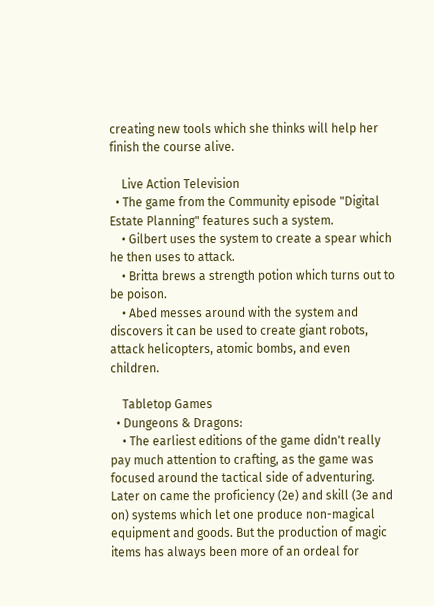creating new tools which she thinks will help her finish the course alive.

    Live Action Television
  • The game from the Community episode "Digital Estate Planning" features such a system.
    • Gilbert uses the system to create a spear which he then uses to attack.
    • Britta brews a strength potion which turns out to be poison.
    • Abed messes around with the system and discovers it can be used to create giant robots, attack helicopters, atomic bombs, and even children.

    Tabletop Games
  • Dungeons & Dragons:
    • The earliest editions of the game didn't really pay much attention to crafting, as the game was focused around the tactical side of adventuring. Later on came the proficiency (2e) and skill (3e and on) systems which let one produce non-magical equipment and goods. But the production of magic items has always been more of an ordeal for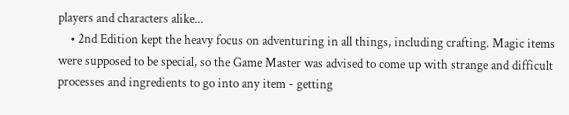players and characters alike...
    • 2nd Edition kept the heavy focus on adventuring in all things, including crafting. Magic items were supposed to be special, so the Game Master was advised to come up with strange and difficult processes and ingredients to go into any item - getting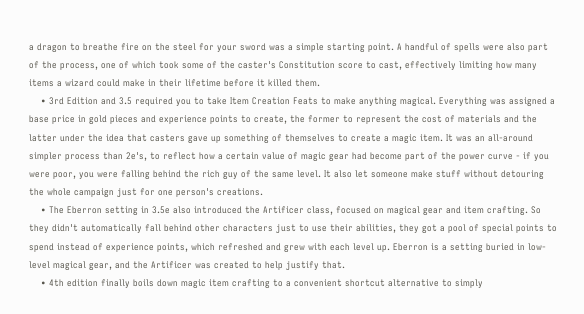a dragon to breathe fire on the steel for your sword was a simple starting point. A handful of spells were also part of the process, one of which took some of the caster's Constitution score to cast, effectively limiting how many items a wizard could make in their lifetime before it killed them.
    • 3rd Edition and 3.5 required you to take Item Creation Feats to make anything magical. Everything was assigned a base price in gold pieces and experience points to create, the former to represent the cost of materials and the latter under the idea that casters gave up something of themselves to create a magic item. It was an all-around simpler process than 2e's, to reflect how a certain value of magic gear had become part of the power curve - if you were poor, you were falling behind the rich guy of the same level. It also let someone make stuff without detouring the whole campaign just for one person's creations.
    • The Eberron setting in 3.5e also introduced the Artificer class, focused on magical gear and item crafting. So they didn't automatically fall behind other characters just to use their abilities, they got a pool of special points to spend instead of experience points, which refreshed and grew with each level up. Eberron is a setting buried in low-level magical gear, and the Artificer was created to help justify that.
    • 4th edition finally boils down magic item crafting to a convenient shortcut alternative to simply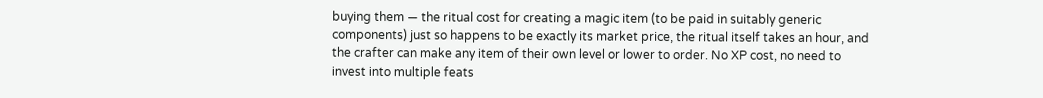buying them — the ritual cost for creating a magic item (to be paid in suitably generic components) just so happens to be exactly its market price, the ritual itself takes an hour, and the crafter can make any item of their own level or lower to order. No XP cost, no need to invest into multiple feats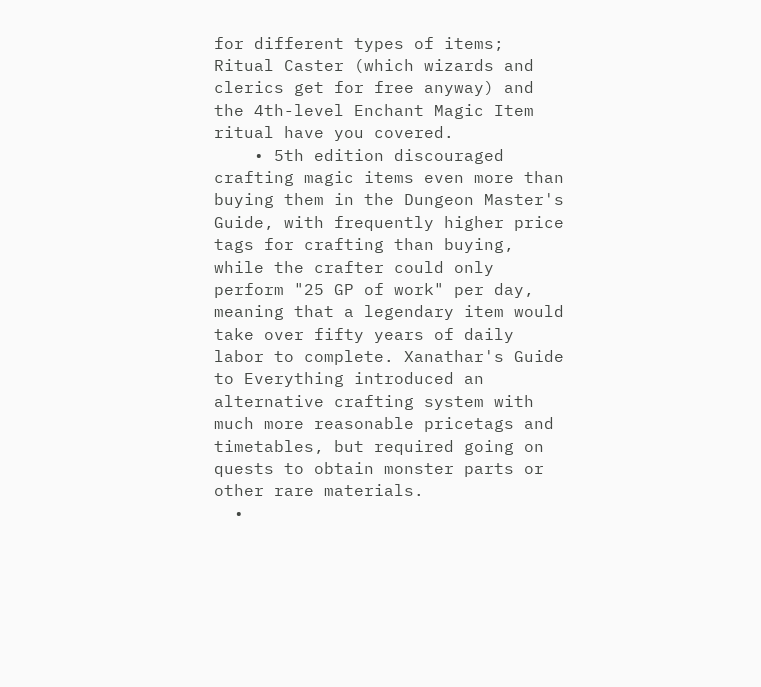for different types of items; Ritual Caster (which wizards and clerics get for free anyway) and the 4th-level Enchant Magic Item ritual have you covered.
    • 5th edition discouraged crafting magic items even more than buying them in the Dungeon Master's Guide, with frequently higher price tags for crafting than buying, while the crafter could only perform "25 GP of work" per day, meaning that a legendary item would take over fifty years of daily labor to complete. Xanathar's Guide to Everything introduced an alternative crafting system with much more reasonable pricetags and timetables, but required going on quests to obtain monster parts or other rare materials.
  •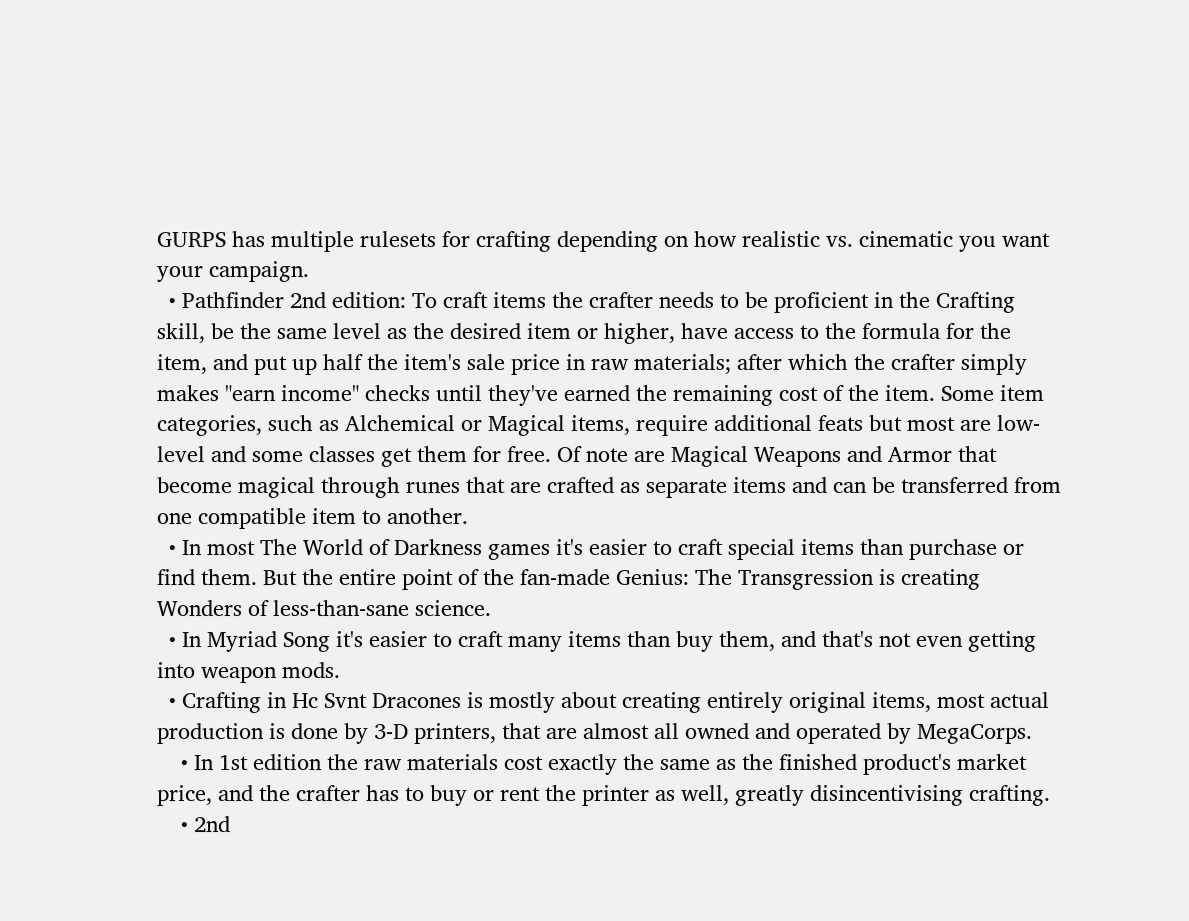GURPS has multiple rulesets for crafting depending on how realistic vs. cinematic you want your campaign.
  • Pathfinder 2nd edition: To craft items the crafter needs to be proficient in the Crafting skill, be the same level as the desired item or higher, have access to the formula for the item, and put up half the item's sale price in raw materials; after which the crafter simply makes "earn income" checks until they've earned the remaining cost of the item. Some item categories, such as Alchemical or Magical items, require additional feats but most are low-level and some classes get them for free. Of note are Magical Weapons and Armor that become magical through runes that are crafted as separate items and can be transferred from one compatible item to another.
  • In most The World of Darkness games it's easier to craft special items than purchase or find them. But the entire point of the fan-made Genius: The Transgression is creating Wonders of less-than-sane science.
  • In Myriad Song it's easier to craft many items than buy them, and that's not even getting into weapon mods.
  • Crafting in Hc Svnt Dracones is mostly about creating entirely original items, most actual production is done by 3-D printers, that are almost all owned and operated by MegaCorps.
    • In 1st edition the raw materials cost exactly the same as the finished product's market price, and the crafter has to buy or rent the printer as well, greatly disincentivising crafting.
    • 2nd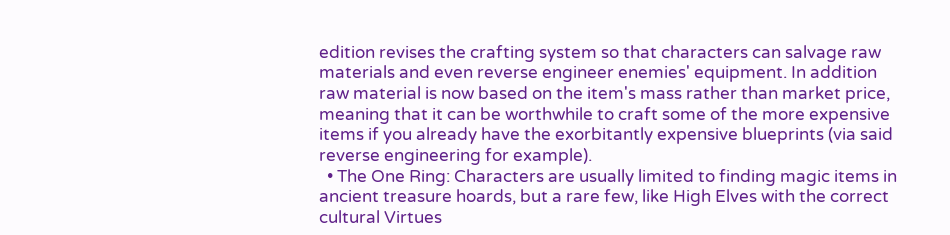edition revises the crafting system so that characters can salvage raw materials and even reverse engineer enemies' equipment. In addition raw material is now based on the item's mass rather than market price, meaning that it can be worthwhile to craft some of the more expensive items if you already have the exorbitantly expensive blueprints (via said reverse engineering for example).
  • The One Ring: Characters are usually limited to finding magic items in ancient treasure hoards, but a rare few, like High Elves with the correct cultural Virtues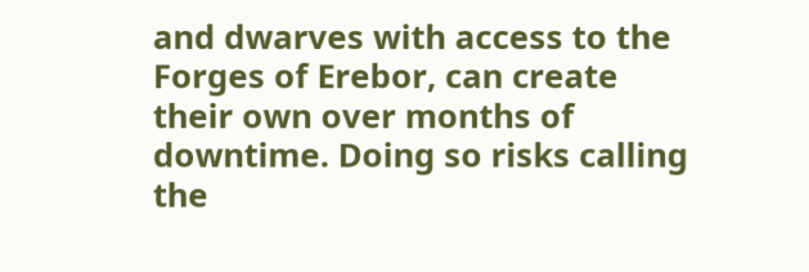and dwarves with access to the Forges of Erebor, can create their own over months of downtime. Doing so risks calling the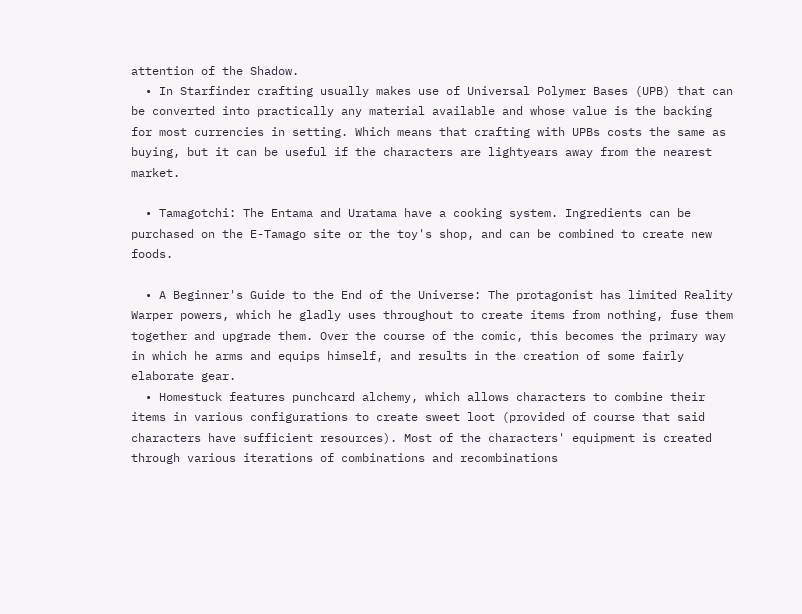attention of the Shadow.
  • In Starfinder crafting usually makes use of Universal Polymer Bases (UPB) that can be converted into practically any material available and whose value is the backing for most currencies in setting. Which means that crafting with UPBs costs the same as buying, but it can be useful if the characters are lightyears away from the nearest market.

  • Tamagotchi: The Entama and Uratama have a cooking system. Ingredients can be purchased on the E-Tamago site or the toy's shop, and can be combined to create new foods.

  • A Beginner's Guide to the End of the Universe: The protagonist has limited Reality Warper powers, which he gladly uses throughout to create items from nothing, fuse them together and upgrade them. Over the course of the comic, this becomes the primary way in which he arms and equips himself, and results in the creation of some fairly elaborate gear.
  • Homestuck features punchcard alchemy, which allows characters to combine their items in various configurations to create sweet loot (provided of course that said characters have sufficient resources). Most of the characters' equipment is created through various iterations of combinations and recombinations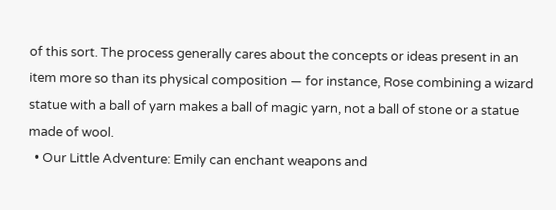of this sort. The process generally cares about the concepts or ideas present in an item more so than its physical composition — for instance, Rose combining a wizard statue with a ball of yarn makes a ball of magic yarn, not a ball of stone or a statue made of wool.
  • Our Little Adventure: Emily can enchant weapons and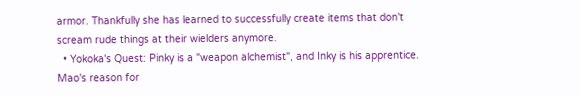armor. Thankfully she has learned to successfully create items that don't scream rude things at their wielders anymore.
  • Yokoka's Quest: Pinky is a "weapon alchemist", and Inky is his apprentice. Mao's reason for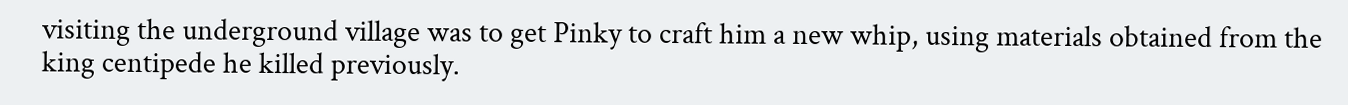visiting the underground village was to get Pinky to craft him a new whip, using materials obtained from the king centipede he killed previously.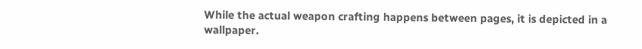While the actual weapon crafting happens between pages, it is depicted in a wallpaper.